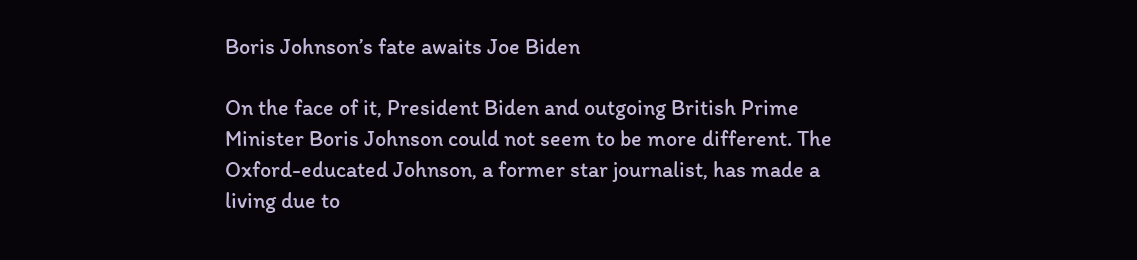Boris Johnson’s fate awaits Joe Biden

On the face of it, President Biden and outgoing British Prime Minister Boris Johnson could not seem to be more different. The Oxford-educated Johnson, a former star journalist, has made a living due to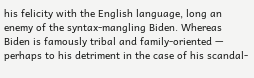his felicity with the English language, long an enemy of the syntax-mangling Biden. Whereas Biden is famously tribal and family-oriented — perhaps to his detriment in the case of his scandal-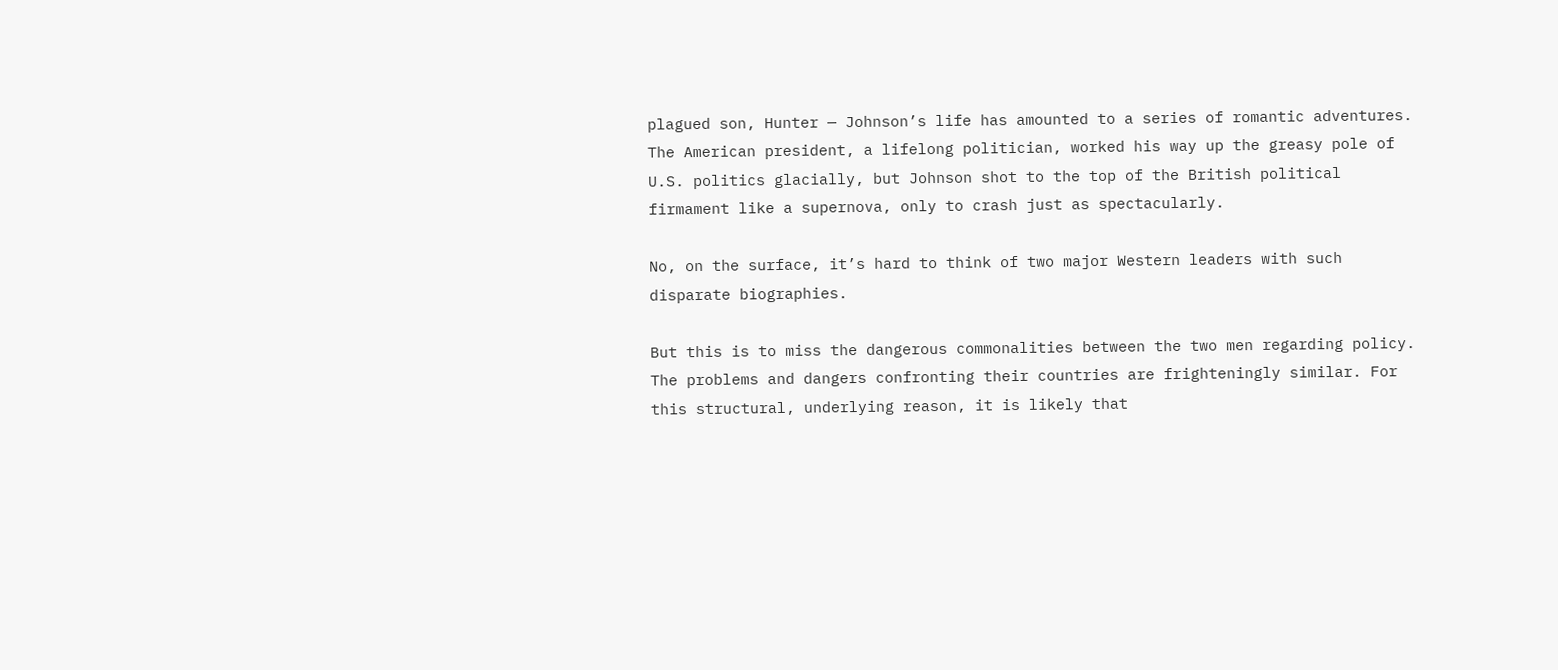plagued son, Hunter — Johnson’s life has amounted to a series of romantic adventures. The American president, a lifelong politician, worked his way up the greasy pole of U.S. politics glacially, but Johnson shot to the top of the British political firmament like a supernova, only to crash just as spectacularly.

No, on the surface, it’s hard to think of two major Western leaders with such disparate biographies.

But this is to miss the dangerous commonalities between the two men regarding policy. The problems and dangers confronting their countries are frighteningly similar. For this structural, underlying reason, it is likely that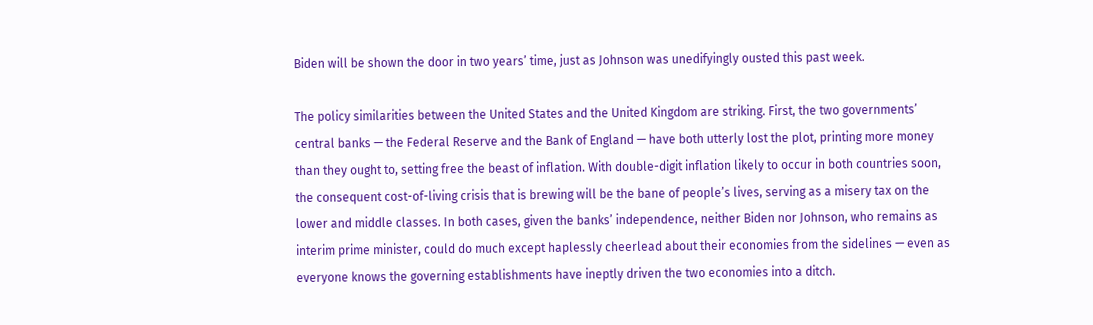Biden will be shown the door in two years’ time, just as Johnson was unedifyingly ousted this past week.

The policy similarities between the United States and the United Kingdom are striking. First, the two governments’ central banks — the Federal Reserve and the Bank of England — have both utterly lost the plot, printing more money than they ought to, setting free the beast of inflation. With double-digit inflation likely to occur in both countries soon, the consequent cost-of-living crisis that is brewing will be the bane of people’s lives, serving as a misery tax on the lower and middle classes. In both cases, given the banks’ independence, neither Biden nor Johnson, who remains as interim prime minister, could do much except haplessly cheerlead about their economies from the sidelines — even as everyone knows the governing establishments have ineptly driven the two economies into a ditch.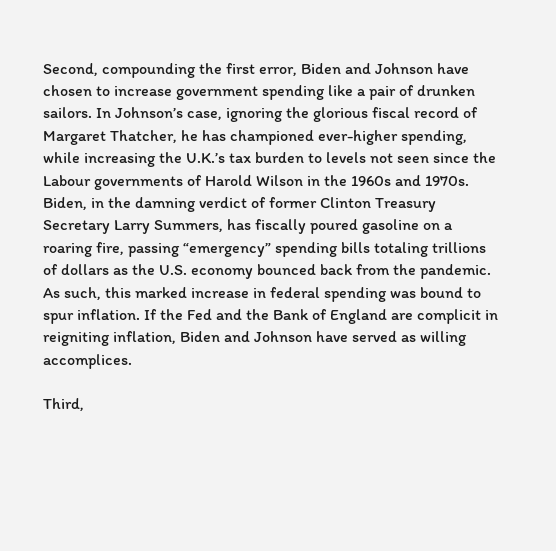Second, compounding the first error, Biden and Johnson have chosen to increase government spending like a pair of drunken sailors. In Johnson’s case, ignoring the glorious fiscal record of Margaret Thatcher, he has championed ever-higher spending, while increasing the U.K.’s tax burden to levels not seen since the Labour governments of Harold Wilson in the 1960s and 1970s. Biden, in the damning verdict of former Clinton Treasury Secretary Larry Summers, has fiscally poured gasoline on a roaring fire, passing “emergency” spending bills totaling trillions of dollars as the U.S. economy bounced back from the pandemic. As such, this marked increase in federal spending was bound to spur inflation. If the Fed and the Bank of England are complicit in reigniting inflation, Biden and Johnson have served as willing accomplices.

Third,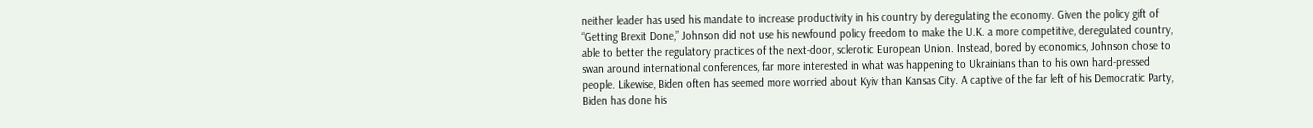neither leader has used his mandate to increase productivity in his country by deregulating the economy. Given the policy gift of “Getting Brexit Done,” Johnson did not use his newfound policy freedom to make the U.K. a more competitive, deregulated country, able to better the regulatory practices of the next-door, sclerotic European Union. Instead, bored by economics, Johnson chose to swan around international conferences, far more interested in what was happening to Ukrainians than to his own hard-pressed people. Likewise, Biden often has seemed more worried about Kyiv than Kansas City. A captive of the far left of his Democratic Party, Biden has done his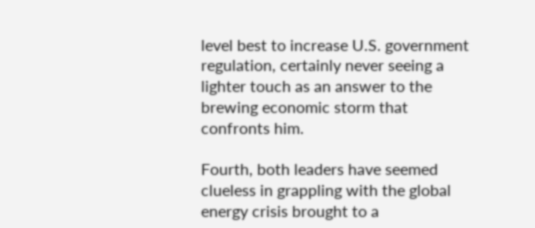level best to increase U.S. government regulation, certainly never seeing a lighter touch as an answer to the brewing economic storm that confronts him.

Fourth, both leaders have seemed clueless in grappling with the global energy crisis brought to a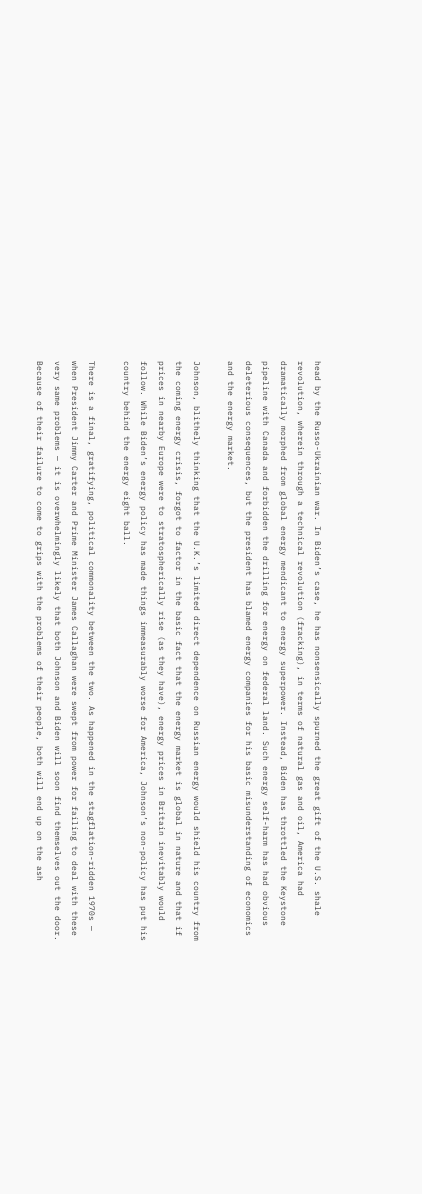head by the Russo-Ukrainian war. In Biden’s case, he has nonsensically spurned the great gift of the U.S. shale revolution, wherein through a technical revolution (fracking), in terms of natural gas and oil, America had dramatically morphed from global energy mendicant to energy superpower. Instead, Biden has throttled the Keystone pipeline with Canada and forbidden the drilling for energy on federal land. Such energy self-harm has had obvious deleterious consequences, but the president has blamed energy companies for his basic misunderstanding of economics and the energy market.

Johnson, blithely thinking that the U.K.’s limited direct dependence on Russian energy would shield his country from the coming energy crisis, forgot to factor in the basic fact that the energy market is global in nature and that if prices in nearby Europe were to stratospherically rise (as they have), energy prices in Britain inevitably would follow. While Biden’s energy policy has made things immeasurably worse for America, Johnson’s non-policy has put his country behind the energy eight ball.

There is a final, gratifying, political commonality between the two. As happened in the stagflation-ridden 1970s — when President Jimmy Carter and Prime Minister James Callaghan were swept from power for failing to deal with these very same problems — it is overwhelmingly likely that both Johnson and Biden will soon find themselves out the door. Because of their failure to come to grips with the problems of their people, both will end up on the ash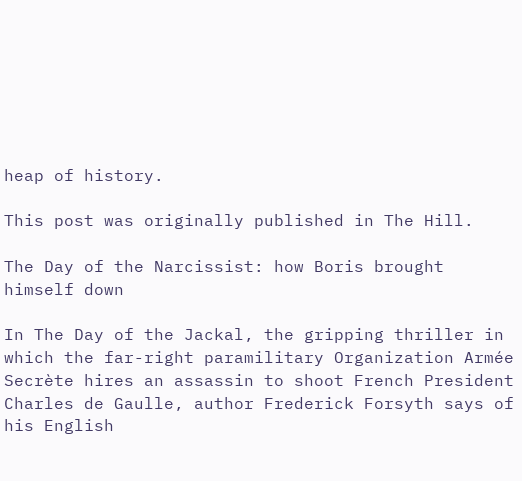heap of history.

This post was originally published in The Hill.

The Day of the Narcissist: how Boris brought himself down

In The Day of the Jackal, the gripping thriller in which the far-right paramilitary Organization Armée Secrète hires an assassin to shoot French President Charles de Gaulle, author Frederick Forsyth says of his English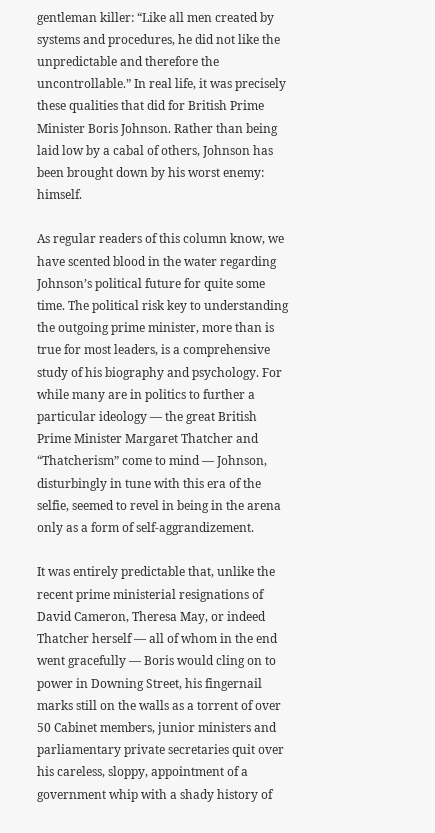gentleman killer: “Like all men created by systems and procedures, he did not like the unpredictable and therefore the uncontrollable.” In real life, it was precisely these qualities that did for British Prime Minister Boris Johnson. Rather than being laid low by a cabal of others, Johnson has been brought down by his worst enemy: himself.

As regular readers of this column know, we have scented blood in the water regarding Johnson’s political future for quite some time. The political risk key to understanding the outgoing prime minister, more than is true for most leaders, is a comprehensive study of his biography and psychology. For while many are in politics to further a particular ideology — the great British Prime Minister Margaret Thatcher and “Thatcherism” come to mind — Johnson, disturbingly in tune with this era of the selfie, seemed to revel in being in the arena only as a form of self-aggrandizement.

It was entirely predictable that, unlike the recent prime ministerial resignations of David Cameron, Theresa May, or indeed Thatcher herself — all of whom in the end went gracefully — Boris would cling on to power in Downing Street, his fingernail marks still on the walls as a torrent of over 50 Cabinet members, junior ministers and parliamentary private secretaries quit over his careless, sloppy, appointment of a government whip with a shady history of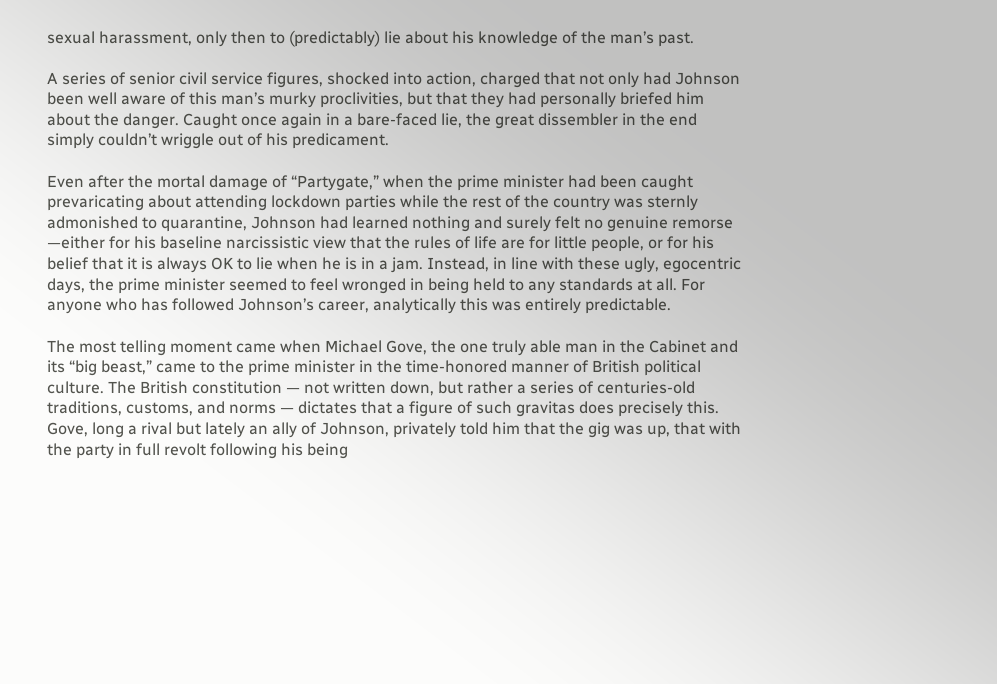sexual harassment, only then to (predictably) lie about his knowledge of the man’s past.

A series of senior civil service figures, shocked into action, charged that not only had Johnson been well aware of this man’s murky proclivities, but that they had personally briefed him about the danger. Caught once again in a bare-faced lie, the great dissembler in the end simply couldn’t wriggle out of his predicament.

Even after the mortal damage of “Partygate,” when the prime minister had been caught prevaricating about attending lockdown parties while the rest of the country was sternly admonished to quarantine, Johnson had learned nothing and surely felt no genuine remorse —either for his baseline narcissistic view that the rules of life are for little people, or for his belief that it is always OK to lie when he is in a jam. Instead, in line with these ugly, egocentric days, the prime minister seemed to feel wronged in being held to any standards at all. For anyone who has followed Johnson’s career, analytically this was entirely predictable.

The most telling moment came when Michael Gove, the one truly able man in the Cabinet and its “big beast,” came to the prime minister in the time-honored manner of British political culture. The British constitution — not written down, but rather a series of centuries-old traditions, customs, and norms — dictates that a figure of such gravitas does precisely this. Gove, long a rival but lately an ally of Johnson, privately told him that the gig was up, that with the party in full revolt following his being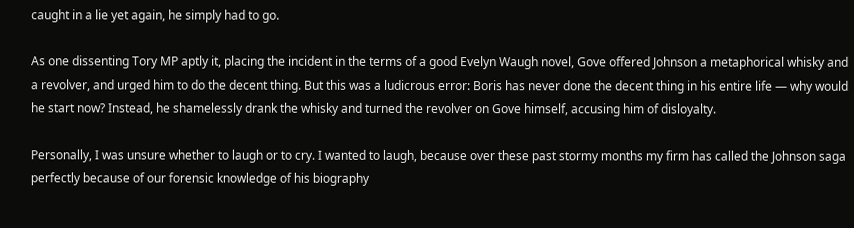caught in a lie yet again, he simply had to go.

As one dissenting Tory MP aptly it, placing the incident in the terms of a good Evelyn Waugh novel, Gove offered Johnson a metaphorical whisky and a revolver, and urged him to do the decent thing. But this was a ludicrous error: Boris has never done the decent thing in his entire life — why would he start now? Instead, he shamelessly drank the whisky and turned the revolver on Gove himself, accusing him of disloyalty.

Personally, I was unsure whether to laugh or to cry. I wanted to laugh, because over these past stormy months my firm has called the Johnson saga perfectly because of our forensic knowledge of his biography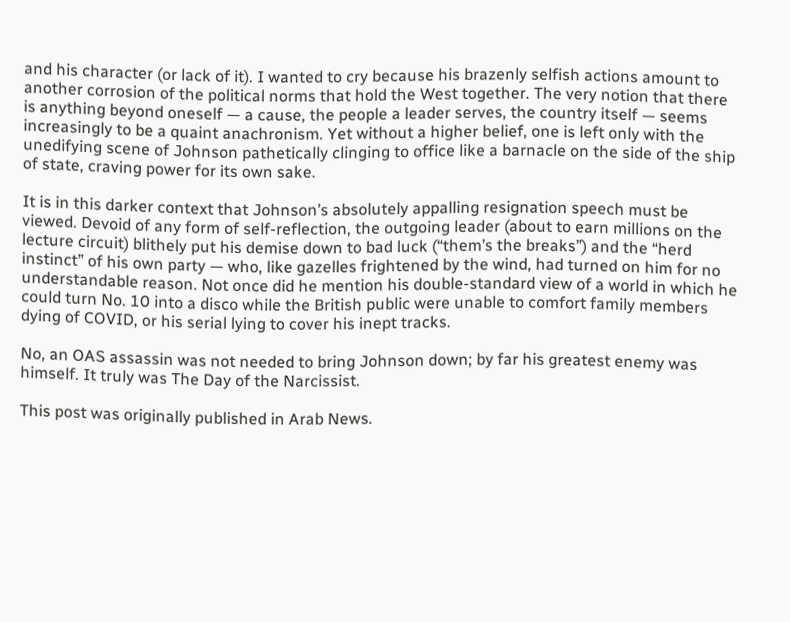and his character (or lack of it). I wanted to cry because his brazenly selfish actions amount to another corrosion of the political norms that hold the West together. The very notion that there is anything beyond oneself — a cause, the people a leader serves, the country itself — seems increasingly to be a quaint anachronism. Yet without a higher belief, one is left only with the unedifying scene of Johnson pathetically clinging to office like a barnacle on the side of the ship of state, craving power for its own sake.

It is in this darker context that Johnson’s absolutely appalling resignation speech must be viewed. Devoid of any form of self-reflection, the outgoing leader (about to earn millions on the lecture circuit) blithely put his demise down to bad luck (“them’s the breaks”) and the “herd instinct” of his own party — who, like gazelles frightened by the wind, had turned on him for no understandable reason. Not once did he mention his double-standard view of a world in which he could turn No. 10 into a disco while the British public were unable to comfort family members dying of COVID, or his serial lying to cover his inept tracks.

No, an OAS assassin was not needed to bring Johnson down; by far his greatest enemy was himself. It truly was The Day of the Narcissist.

This post was originally published in Arab News.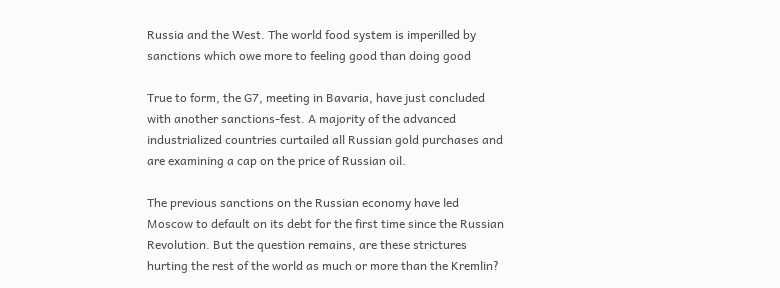Russia and the West. The world food system is imperilled by sanctions which owe more to feeling good than doing good

True to form, the G7, meeting in Bavaria, have just concluded with another sanctions-fest. A majority of the advanced industrialized countries curtailed all Russian gold purchases and are examining a cap on the price of Russian oil.

The previous sanctions on the Russian economy have led Moscow to default on its debt for the first time since the Russian Revolution. But the question remains, are these strictures hurting the rest of the world as much or more than the Kremlin?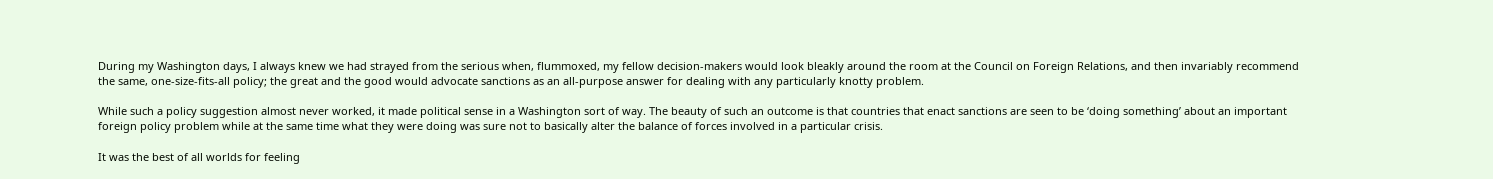During my Washington days, I always knew we had strayed from the serious when, flummoxed, my fellow decision-makers would look bleakly around the room at the Council on Foreign Relations, and then invariably recommend the same, one-size-fits-all policy; the great and the good would advocate sanctions as an all-purpose answer for dealing with any particularly knotty problem.

While such a policy suggestion almost never worked, it made political sense in a Washington sort of way. The beauty of such an outcome is that countries that enact sanctions are seen to be ‘doing something’ about an important foreign policy problem while at the same time what they were doing was sure not to basically alter the balance of forces involved in a particular crisis.

It was the best of all worlds for feeling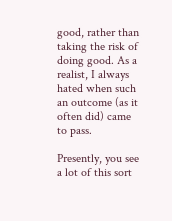good, rather than taking the risk of doing good. As a realist, I always hated when such an outcome (as it often did) came to pass.

Presently, you see a lot of this sort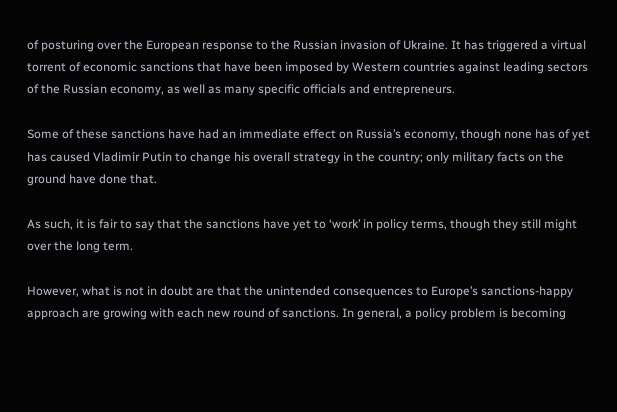of posturing over the European response to the Russian invasion of Ukraine. It has triggered a virtual torrent of economic sanctions that have been imposed by Western countries against leading sectors of the Russian economy, as well as many specific officials and entrepreneurs.

Some of these sanctions have had an immediate effect on Russia’s economy, though none has of yet has caused Vladimir Putin to change his overall strategy in the country; only military facts on the ground have done that.

As such, it is fair to say that the sanctions have yet to ‘work’ in policy terms, though they still might over the long term.

However, what is not in doubt are that the unintended consequences to Europe’s sanctions-happy approach are growing with each new round of sanctions. In general, a policy problem is becoming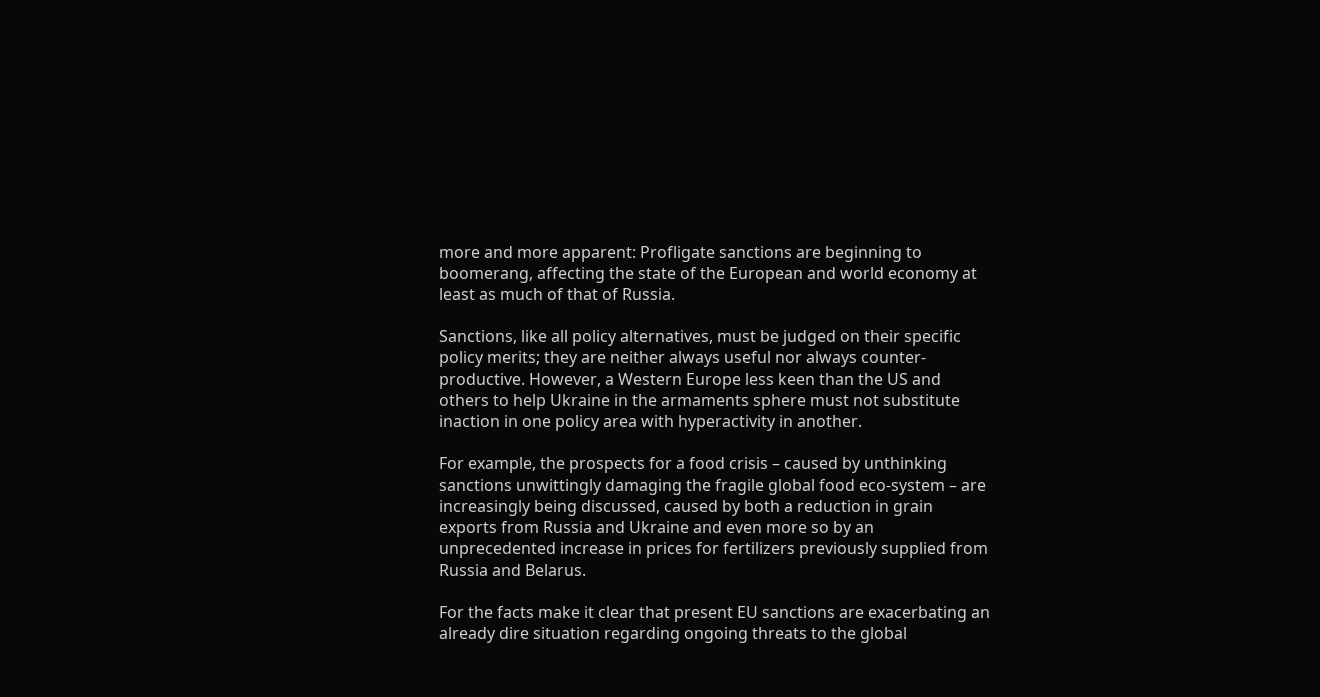more and more apparent: Profligate sanctions are beginning to boomerang, affecting the state of the European and world economy at least as much of that of Russia.

Sanctions, like all policy alternatives, must be judged on their specific policy merits; they are neither always useful nor always counter-productive. However, a Western Europe less keen than the US and others to help Ukraine in the armaments sphere must not substitute inaction in one policy area with hyperactivity in another.

For example, the prospects for a food crisis – caused by unthinking sanctions unwittingly damaging the fragile global food eco-system – are increasingly being discussed, caused by both a reduction in grain exports from Russia and Ukraine and even more so by an unprecedented increase in prices for fertilizers previously supplied from Russia and Belarus.

For the facts make it clear that present EU sanctions are exacerbating an already dire situation regarding ongoing threats to the global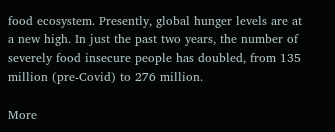food ecosystem. Presently, global hunger levels are at a new high. In just the past two years, the number of severely food insecure people has doubled, from 135 million (pre-Covid) to 276 million.

More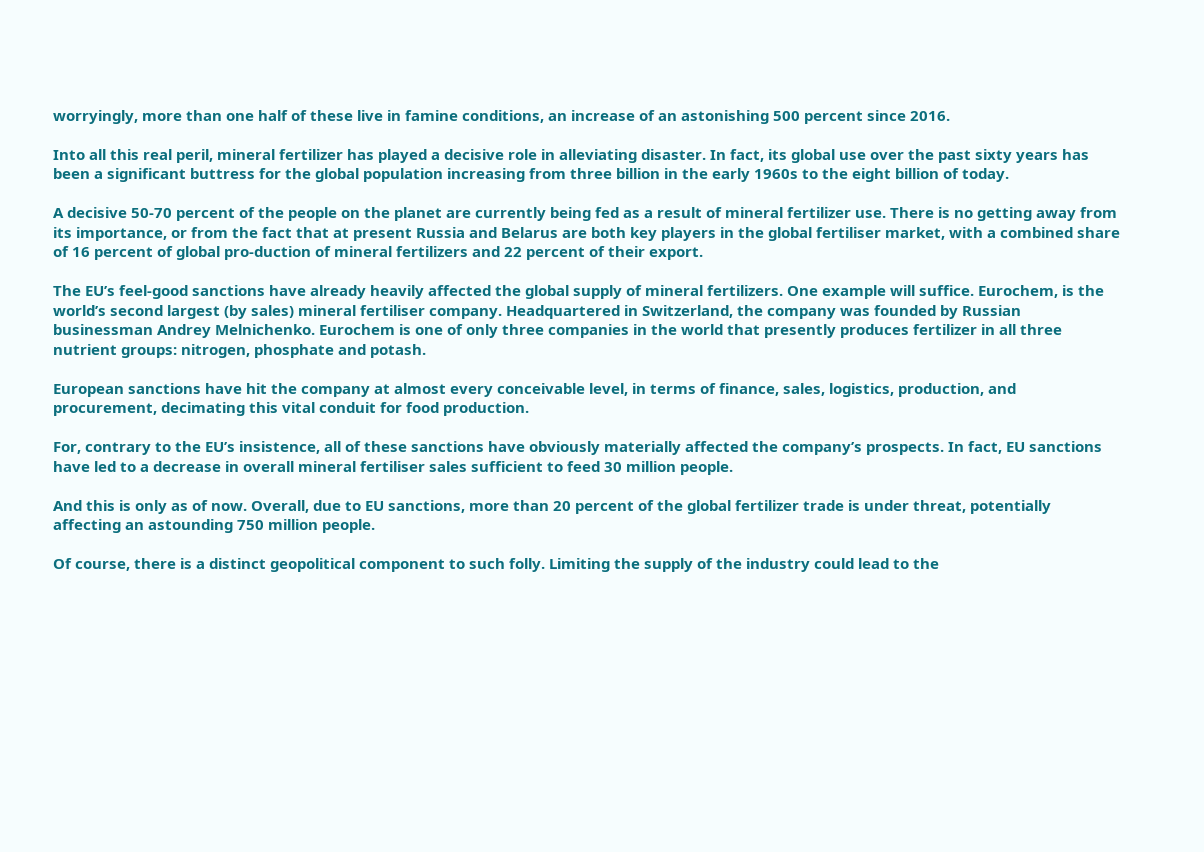worryingly, more than one half of these live in famine conditions, an increase of an astonishing 500 percent since 2016.

Into all this real peril, mineral fertilizer has played a decisive role in alleviating disaster. In fact, its global use over the past sixty years has been a significant buttress for the global population increasing from three billion in the early 1960s to the eight billion of today.

A decisive 50-70 percent of the people on the planet are currently being fed as a result of mineral fertilizer use. There is no getting away from its importance, or from the fact that at present Russia and Belarus are both key players in the global fertiliser market, with a combined share of 16 percent of global pro-duction of mineral fertilizers and 22 percent of their export.

The EU’s feel-good sanctions have already heavily affected the global supply of mineral fertilizers. One example will suffice. Eurochem, is the world’s second largest (by sales) mineral fertiliser company. Headquartered in Switzerland, the company was founded by Russian businessman Andrey Melnichenko. Eurochem is one of only three companies in the world that presently produces fertilizer in all three nutrient groups: nitrogen, phosphate and potash.

European sanctions have hit the company at almost every conceivable level, in terms of finance, sales, logistics, production, and procurement, decimating this vital conduit for food production.

For, contrary to the EU’s insistence, all of these sanctions have obviously materially affected the company’s prospects. In fact, EU sanctions have led to a decrease in overall mineral fertiliser sales sufficient to feed 30 million people.

And this is only as of now. Overall, due to EU sanctions, more than 20 percent of the global fertilizer trade is under threat, potentially affecting an astounding 750 million people.

Of course, there is a distinct geopolitical component to such folly. Limiting the supply of the industry could lead to the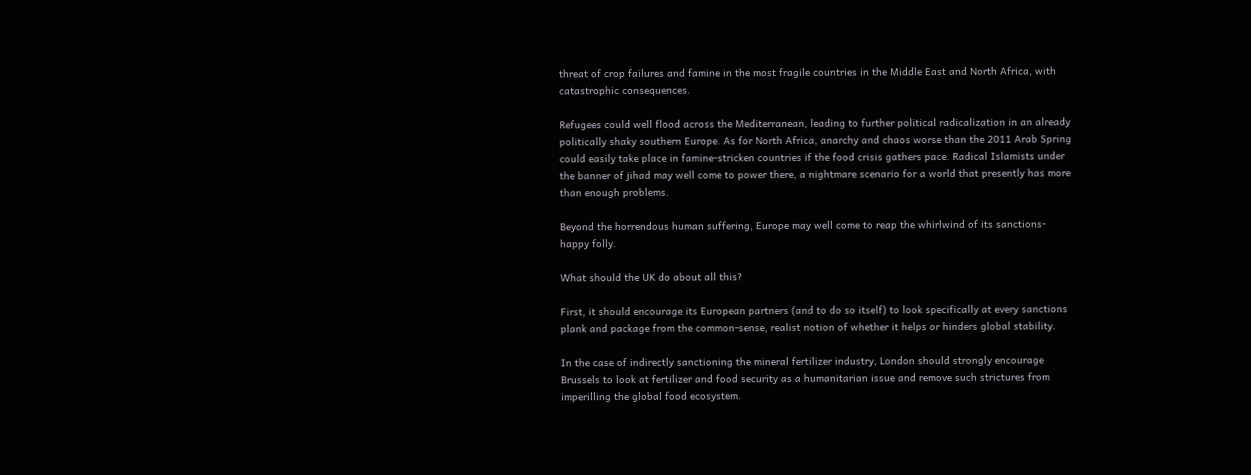threat of crop failures and famine in the most fragile countries in the Middle East and North Africa, with catastrophic consequences.

Refugees could well flood across the Mediterranean, leading to further political radicalization in an already politically shaky southern Europe. As for North Africa, anarchy and chaos worse than the 2011 Arab Spring could easily take place in famine-stricken countries if the food crisis gathers pace. Radical Islamists under the banner of jihad may well come to power there, a nightmare scenario for a world that presently has more than enough problems.

Beyond the horrendous human suffering, Europe may well come to reap the whirlwind of its sanctions-happy folly.

What should the UK do about all this?

First, it should encourage its European partners (and to do so itself) to look specifically at every sanctions plank and package from the common-sense, realist notion of whether it helps or hinders global stability.

In the case of indirectly sanctioning the mineral fertilizer industry, London should strongly encourage Brussels to look at fertilizer and food security as a humanitarian issue and remove such strictures from imperilling the global food ecosystem.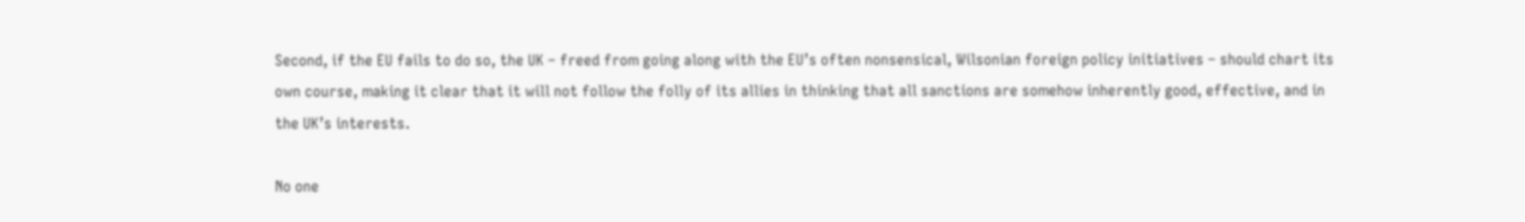Second, if the EU fails to do so, the UK – freed from going along with the EU’s often nonsensical, Wilsonian foreign policy initiatives – should chart its own course, making it clear that it will not follow the folly of its allies in thinking that all sanctions are somehow inherently good, effective, and in the UK’s interests.

No one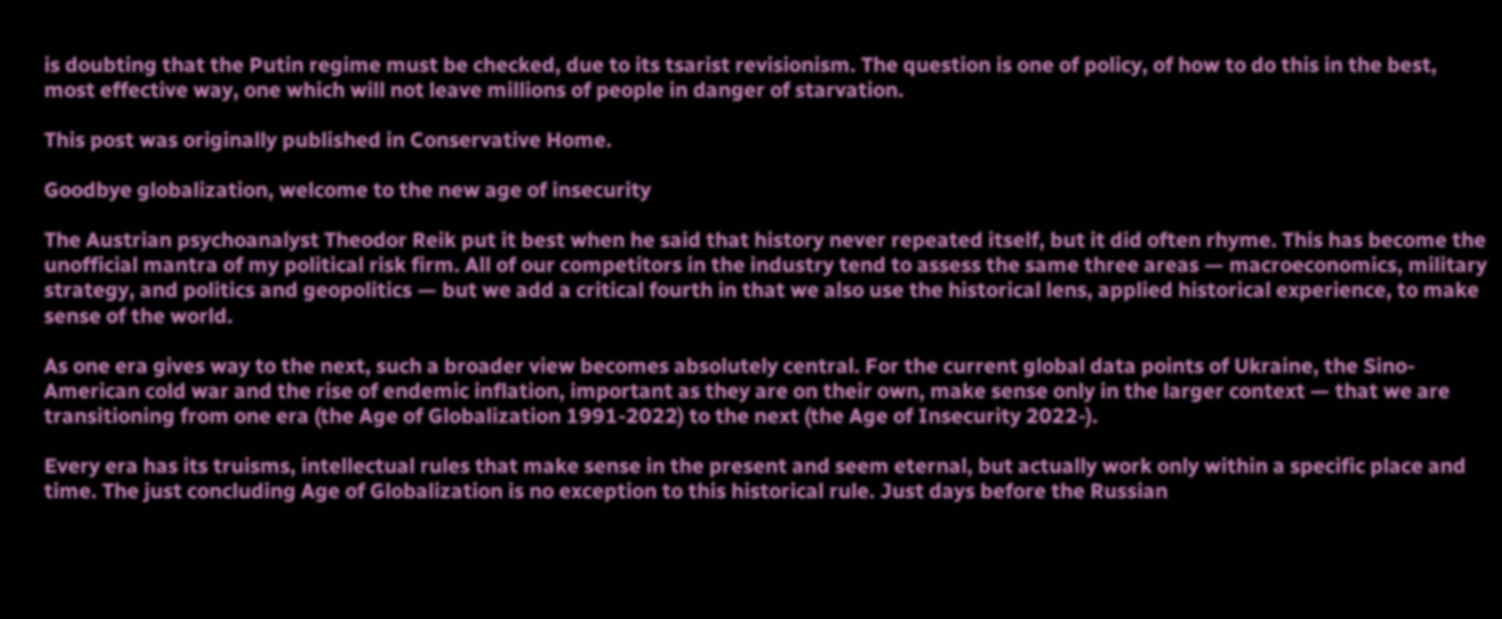is doubting that the Putin regime must be checked, due to its tsarist revisionism. The question is one of policy, of how to do this in the best, most effective way, one which will not leave millions of people in danger of starvation.

This post was originally published in Conservative Home.

Goodbye globalization, welcome to the new age of insecurity

The Austrian psychoanalyst Theodor Reik put it best when he said that history never repeated itself, but it did often rhyme. This has become the unofficial mantra of my political risk firm. All of our competitors in the industry tend to assess the same three areas — macroeconomics, military strategy, and politics and geopolitics — but we add a critical fourth in that we also use the historical lens, applied historical experience, to make sense of the world.

As one era gives way to the next, such a broader view becomes absolutely central. For the current global data points of Ukraine, the Sino-American cold war and the rise of endemic inflation, important as they are on their own, make sense only in the larger context — that we are transitioning from one era (the Age of Globalization 1991-2022) to the next (the Age of Insecurity 2022-).

Every era has its truisms, intellectual rules that make sense in the present and seem eternal, but actually work only within a specific place and time. The just concluding Age of Globalization is no exception to this historical rule. Just days before the Russian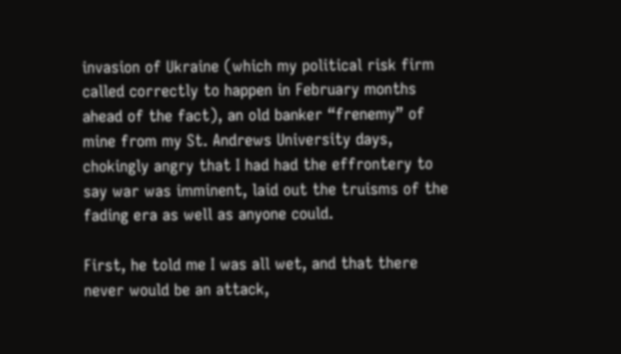invasion of Ukraine (which my political risk firm called correctly to happen in February months ahead of the fact), an old banker “frenemy” of mine from my St. Andrews University days, chokingly angry that I had had the effrontery to say war was imminent, laid out the truisms of the fading era as well as anyone could.

First, he told me I was all wet, and that there never would be an attack,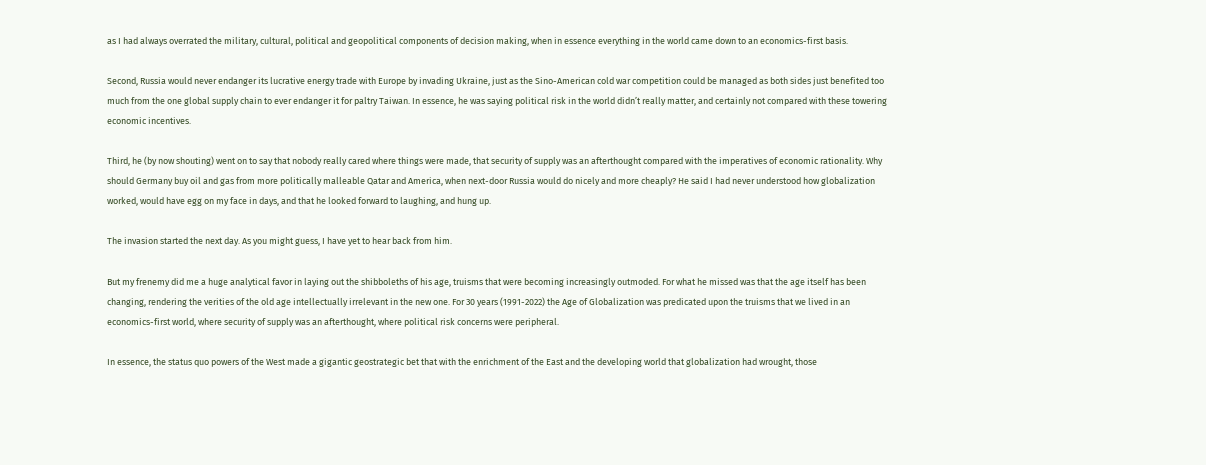as I had always overrated the military, cultural, political and geopolitical components of decision making, when in essence everything in the world came down to an economics-first basis.

Second, Russia would never endanger its lucrative energy trade with Europe by invading Ukraine, just as the Sino-American cold war competition could be managed as both sides just benefited too much from the one global supply chain to ever endanger it for paltry Taiwan. In essence, he was saying political risk in the world didn’t really matter, and certainly not compared with these towering economic incentives.

Third, he (by now shouting) went on to say that nobody really cared where things were made, that security of supply was an afterthought compared with the imperatives of economic rationality. Why should Germany buy oil and gas from more politically malleable Qatar and America, when next-door Russia would do nicely and more cheaply? He said I had never understood how globalization worked, would have egg on my face in days, and that he looked forward to laughing, and hung up.

The invasion started the next day. As you might guess, I have yet to hear back from him.

But my frenemy did me a huge analytical favor in laying out the shibboleths of his age, truisms that were becoming increasingly outmoded. For what he missed was that the age itself has been changing, rendering the verities of the old age intellectually irrelevant in the new one. For 30 years (1991-2022) the Age of Globalization was predicated upon the truisms that we lived in an economics-first world, where security of supply was an afterthought, where political risk concerns were peripheral.

In essence, the status quo powers of the West made a gigantic geostrategic bet that with the enrichment of the East and the developing world that globalization had wrought, those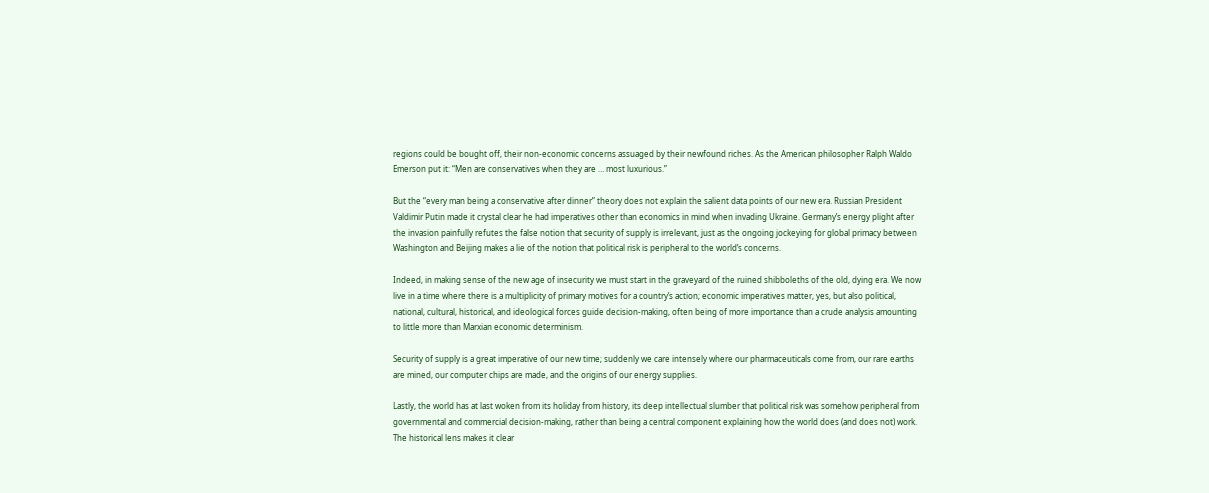regions could be bought off, their non-economic concerns assuaged by their newfound riches. As the American philosopher Ralph Waldo Emerson put it: “Men are conservatives when they are … most luxurious.”

But the “every man being a conservative after dinner” theory does not explain the salient data points of our new era. Russian President Valdimir Putin made it crystal clear he had imperatives other than economics in mind when invading Ukraine. Germany’s energy plight after the invasion painfully refutes the false notion that security of supply is irrelevant, just as the ongoing jockeying for global primacy between Washington and Beijing makes a lie of the notion that political risk is peripheral to the world’s concerns.

Indeed, in making sense of the new age of insecurity we must start in the graveyard of the ruined shibboleths of the old, dying era. We now live in a time where there is a multiplicity of primary motives for a country’s action; economic imperatives matter, yes, but also political, national, cultural, historical, and ideological forces guide decision-making, often being of more importance than a crude analysis amounting to little more than Marxian economic determinism.

Security of supply is a great imperative of our new time; suddenly we care intensely where our pharmaceuticals come from, our rare earths are mined, our computer chips are made, and the origins of our energy supplies.

Lastly, the world has at last woken from its holiday from history, its deep intellectual slumber that political risk was somehow peripheral from governmental and commercial decision-making, rather than being a central component explaining how the world does (and does not) work. The historical lens makes it clear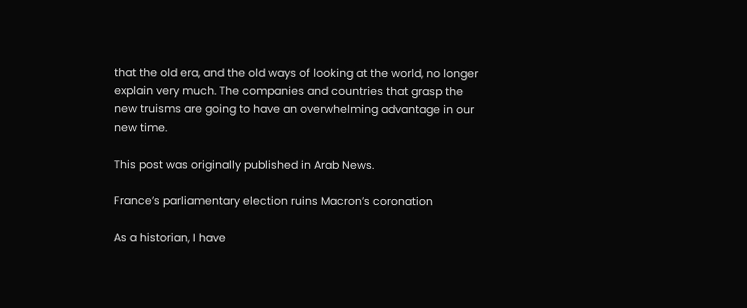that the old era, and the old ways of looking at the world, no longer explain very much. The companies and countries that grasp the new truisms are going to have an overwhelming advantage in our new time.

This post was originally published in Arab News.

France’s parliamentary election ruins Macron’s coronation

As a historian, I have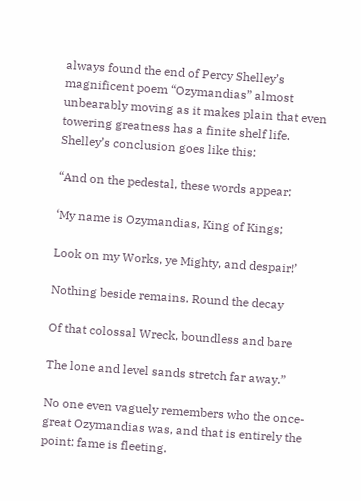always found the end of Percy Shelley’s magnificent poem “Ozymandias” almost unbearably moving as it makes plain that even towering greatness has a finite shelf life. Shelley’s conclusion goes like this:

“And on the pedestal, these words appear:

‘My name is Ozymandias, King of Kings;

Look on my Works, ye Mighty, and despair!’

Nothing beside remains. Round the decay

Of that colossal Wreck, boundless and bare

The lone and level sands stretch far away.”

No one even vaguely remembers who the once-great Ozymandias was, and that is entirely the point: fame is fleeting.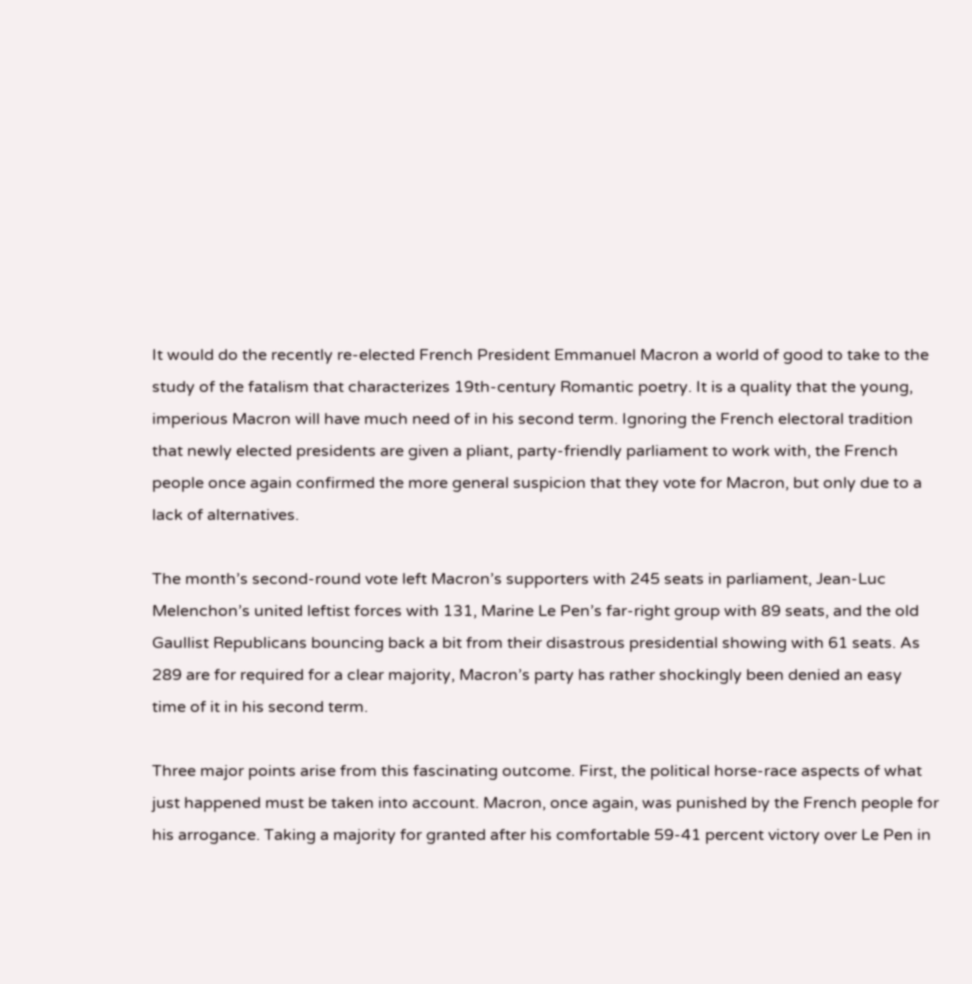It would do the recently re-elected French President Emmanuel Macron a world of good to take to the study of the fatalism that characterizes 19th-century Romantic poetry. It is a quality that the young, imperious Macron will have much need of in his second term. Ignoring the French electoral tradition that newly elected presidents are given a pliant, party-friendly parliament to work with, the French people once again confirmed the more general suspicion that they vote for Macron, but only due to a lack of alternatives.

The month’s second-round vote left Macron’s supporters with 245 seats in parliament, Jean-Luc Melenchon’s united leftist forces with 131, Marine Le Pen’s far-right group with 89 seats, and the old Gaullist Republicans bouncing back a bit from their disastrous presidential showing with 61 seats. As 289 are for required for a clear majority, Macron’s party has rather shockingly been denied an easy time of it in his second term.

Three major points arise from this fascinating outcome. First, the political horse-race aspects of what just happened must be taken into account. Macron, once again, was punished by the French people for his arrogance. Taking a majority for granted after his comfortable 59-41 percent victory over Le Pen in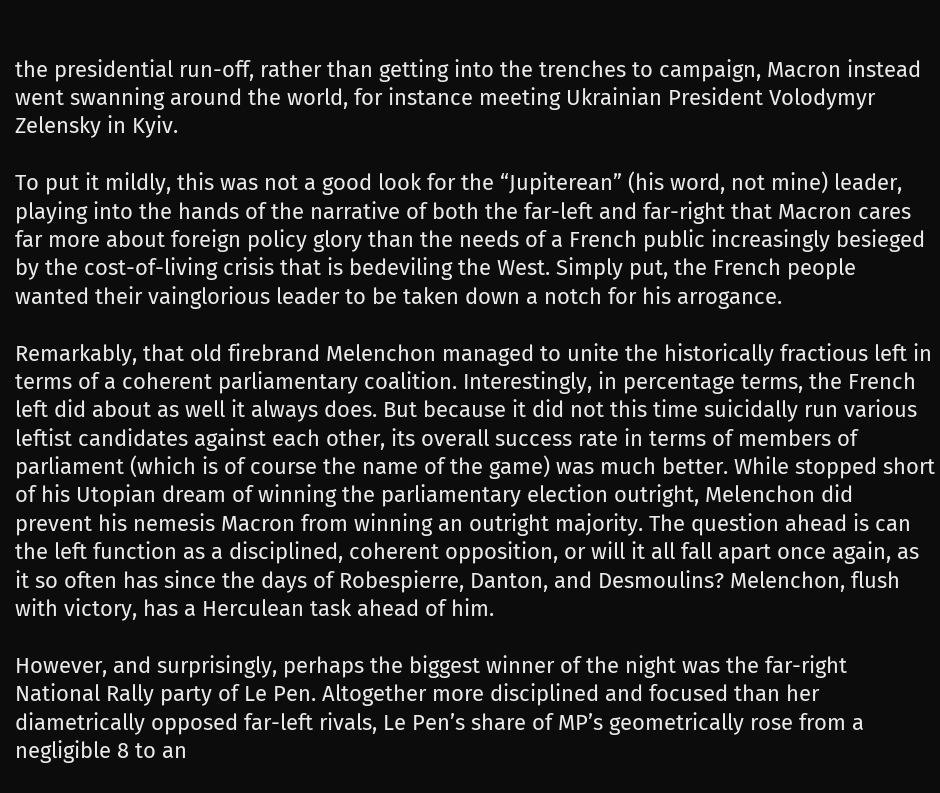the presidential run-off, rather than getting into the trenches to campaign, Macron instead went swanning around the world, for instance meeting Ukrainian President Volodymyr Zelensky in Kyiv.

To put it mildly, this was not a good look for the “Jupiterean” (his word, not mine) leader, playing into the hands of the narrative of both the far-left and far-right that Macron cares far more about foreign policy glory than the needs of a French public increasingly besieged by the cost-of-living crisis that is bedeviling the West. Simply put, the French people wanted their vainglorious leader to be taken down a notch for his arrogance.

Remarkably, that old firebrand Melenchon managed to unite the historically fractious left in terms of a coherent parliamentary coalition. Interestingly, in percentage terms, the French left did about as well it always does. But because it did not this time suicidally run various leftist candidates against each other, its overall success rate in terms of members of parliament (which is of course the name of the game) was much better. While stopped short of his Utopian dream of winning the parliamentary election outright, Melenchon did prevent his nemesis Macron from winning an outright majority. The question ahead is can the left function as a disciplined, coherent opposition, or will it all fall apart once again, as it so often has since the days of Robespierre, Danton, and Desmoulins? Melenchon, flush with victory, has a Herculean task ahead of him.

However, and surprisingly, perhaps the biggest winner of the night was the far-right National Rally party of Le Pen. Altogether more disciplined and focused than her diametrically opposed far-left rivals, Le Pen’s share of MP’s geometrically rose from a negligible 8 to an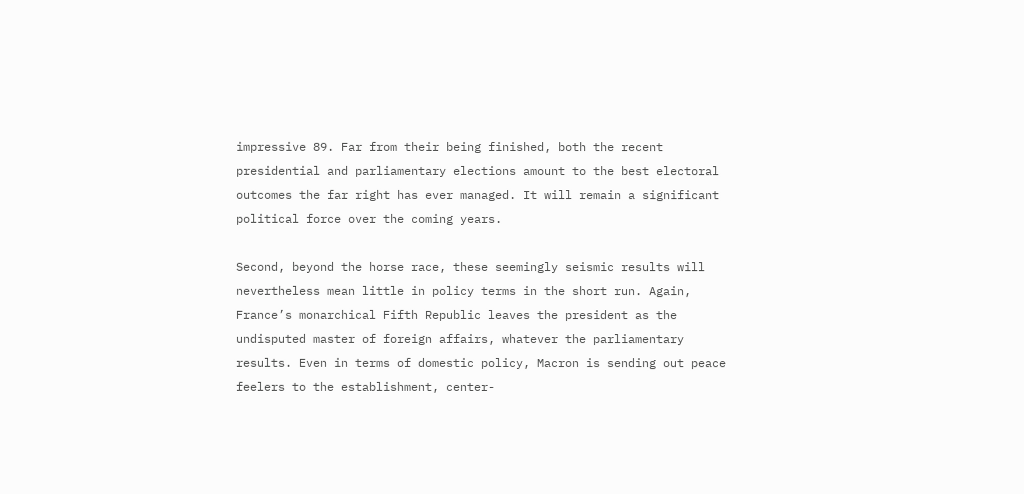impressive 89. Far from their being finished, both the recent presidential and parliamentary elections amount to the best electoral outcomes the far right has ever managed. It will remain a significant political force over the coming years.

Second, beyond the horse race, these seemingly seismic results will nevertheless mean little in policy terms in the short run. Again, France’s monarchical Fifth Republic leaves the president as the undisputed master of foreign affairs, whatever the parliamentary results. Even in terms of domestic policy, Macron is sending out peace feelers to the establishment, center-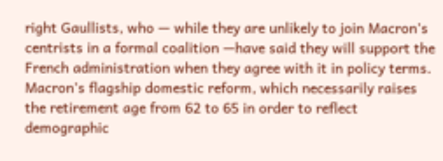right Gaullists, who — while they are unlikely to join Macron’s centrists in a formal coalition —have said they will support the French administration when they agree with it in policy terms. Macron’s flagship domestic reform, which necessarily raises the retirement age from 62 to 65 in order to reflect demographic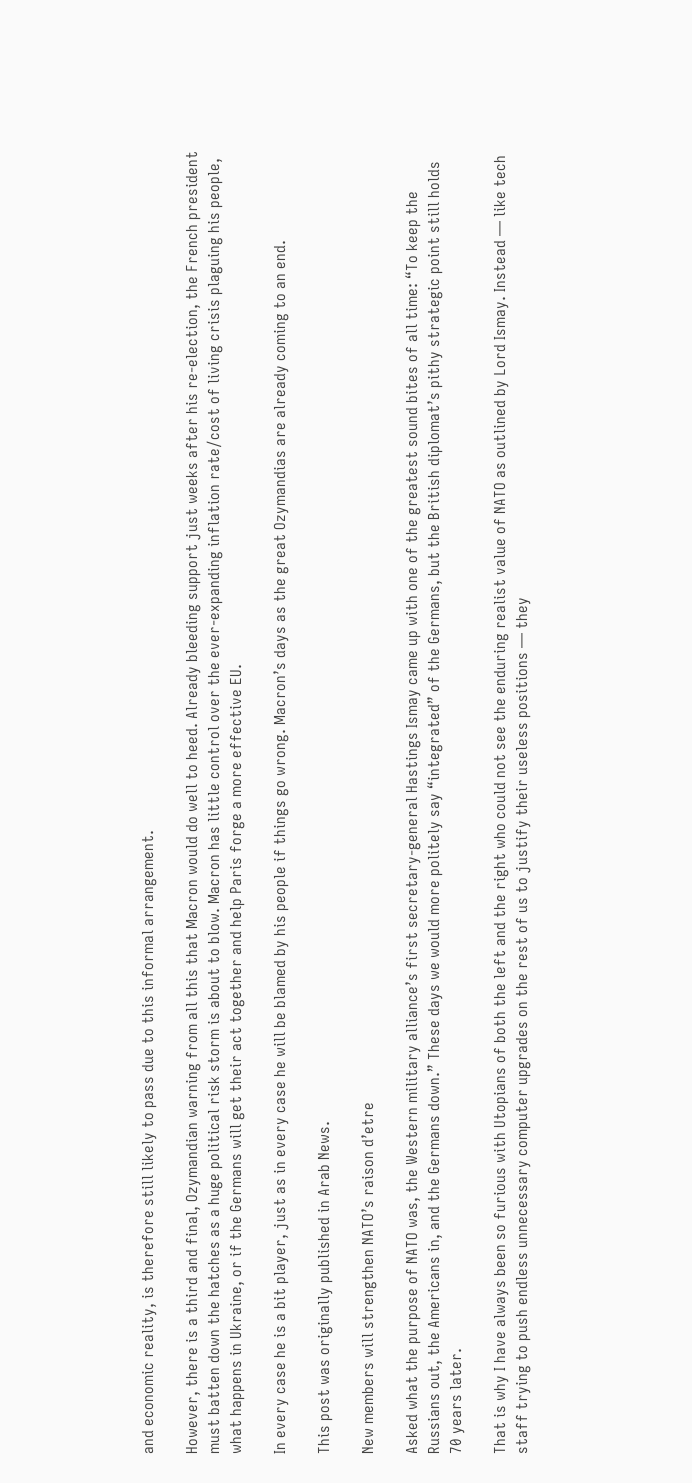and economic reality, is therefore still likely to pass due to this informal arrangement.

However, there is a third and final, Ozymandian warning from all this that Macron would do well to heed. Already bleeding support just weeks after his re-election, the French president must batten down the hatches as a huge political risk storm is about to blow. Macron has little control over the ever-expanding inflation rate/cost of living crisis plaguing his people, what happens in Ukraine, or if the Germans will get their act together and help Paris forge a more effective EU.

In every case he is a bit player, just as in every case he will be blamed by his people if things go wrong. Macron’s days as the great Ozymandias are already coming to an end.

This post was originally published in Arab News.

New members will strengthen NATO’s raison d’etre

Asked what the purpose of NATO was, the Western military alliance’s first secretary-general Hastings Ismay came up with one of the greatest sound bites of all time: “To keep the Russians out, the Americans in, and the Germans down.” These days we would more politely say “integrated” of the Germans, but the British diplomat’s pithy strategic point still holds 70 years later.

That is why I have always been so furious with Utopians of both the left and the right who could not see the enduring realist value of NATO as outlined by Lord Ismay. Instead — like tech staff trying to push endless unnecessary computer upgrades on the rest of us to justify their useless positions — they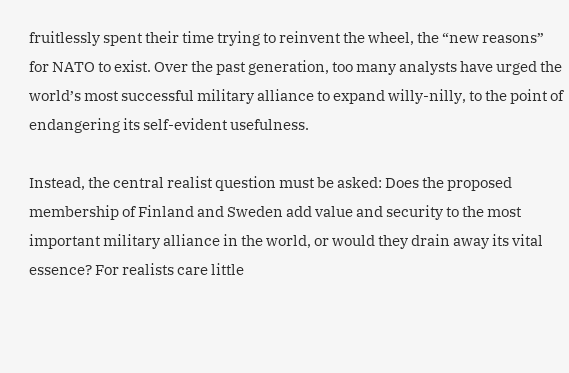fruitlessly spent their time trying to reinvent the wheel, the “new reasons” for NATO to exist. Over the past generation, too many analysts have urged the world’s most successful military alliance to expand willy-nilly, to the point of endangering its self-evident usefulness.

Instead, the central realist question must be asked: Does the proposed membership of Finland and Sweden add value and security to the most important military alliance in the world, or would they drain away its vital essence? For realists care little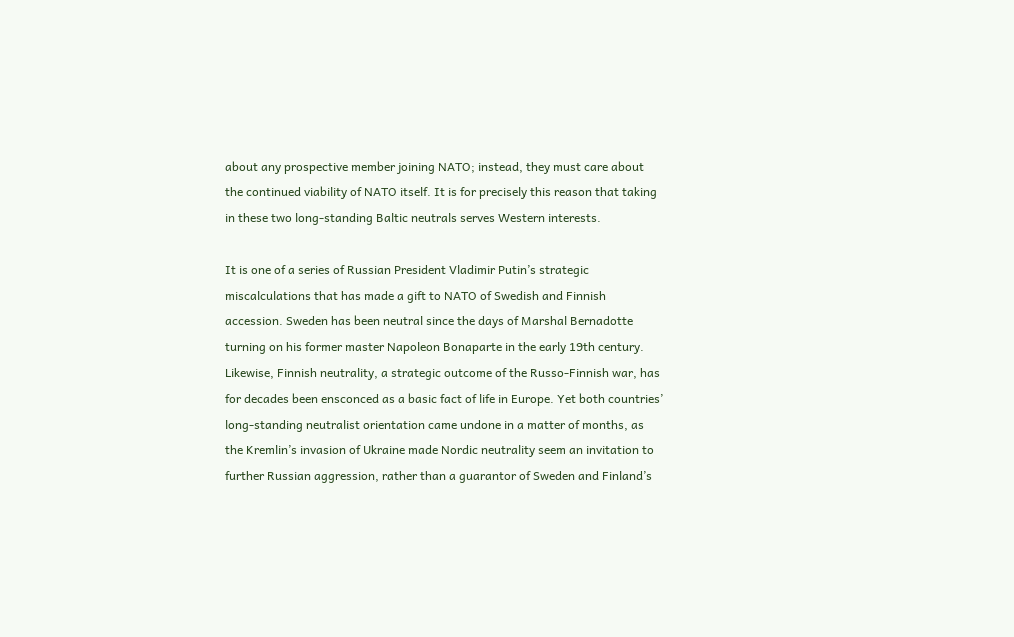about any prospective member joining NATO; instead, they must care about the continued viability of NATO itself. It is for precisely this reason that taking in these two long-standing Baltic neutrals serves Western interests.

It is one of a series of Russian President Vladimir Putin’s strategic miscalculations that has made a gift to NATO of Swedish and Finnish accession. Sweden has been neutral since the days of Marshal Bernadotte turning on his former master Napoleon Bonaparte in the early 19th century. Likewise, Finnish neutrality, a strategic outcome of the Russo-Finnish war, has for decades been ensconced as a basic fact of life in Europe. Yet both countries’ long-standing neutralist orientation came undone in a matter of months, as the Kremlin’s invasion of Ukraine made Nordic neutrality seem an invitation to further Russian aggression, rather than a guarantor of Sweden and Finland’s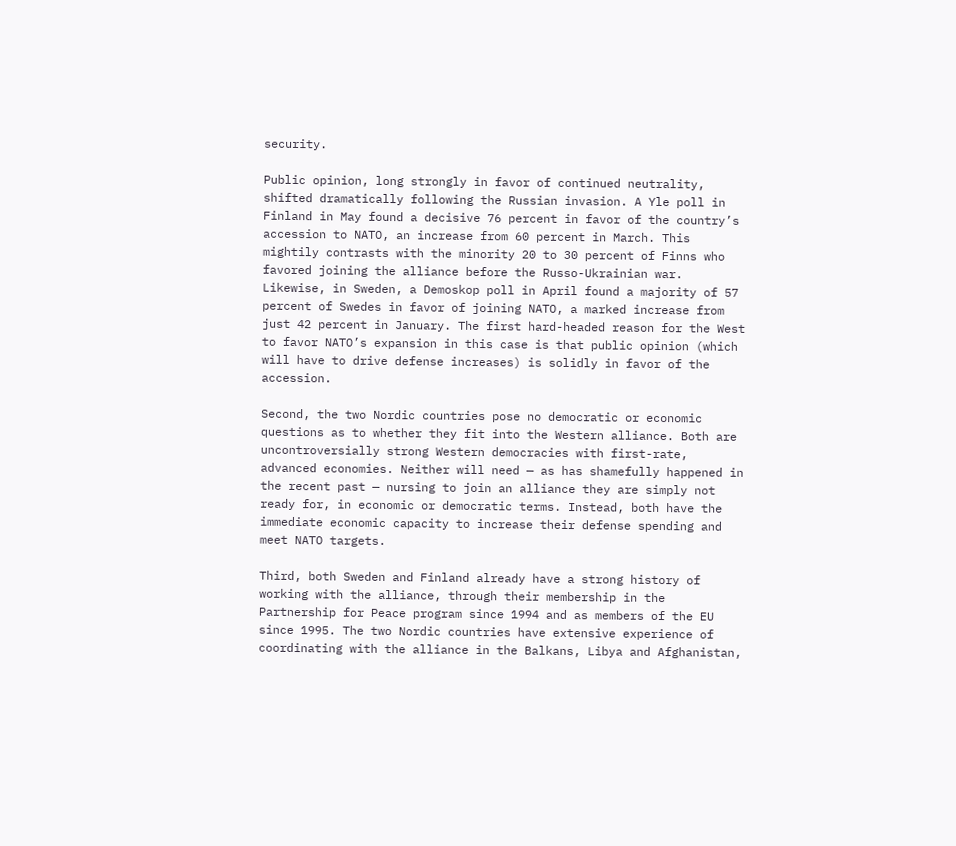security.

Public opinion, long strongly in favor of continued neutrality, shifted dramatically following the Russian invasion. A Yle poll in Finland in May found a decisive 76 percent in favor of the country’s accession to NATO, an increase from 60 percent in March. This mightily contrasts with the minority 20 to 30 percent of Finns who favored joining the alliance before the Russo-Ukrainian war. Likewise, in Sweden, a Demoskop poll in April found a majority of 57 percent of Swedes in favor of joining NATO, a marked increase from just 42 percent in January. The first hard-headed reason for the West to favor NATO’s expansion in this case is that public opinion (which will have to drive defense increases) is solidly in favor of the accession.

Second, the two Nordic countries pose no democratic or economic questions as to whether they fit into the Western alliance. Both are uncontroversially strong Western democracies with first-rate, advanced economies. Neither will need — as has shamefully happened in the recent past — nursing to join an alliance they are simply not ready for, in economic or democratic terms. Instead, both have the immediate economic capacity to increase their defense spending and meet NATO targets.

Third, both Sweden and Finland already have a strong history of working with the alliance, through their membership in the Partnership for Peace program since 1994 and as members of the EU since 1995. The two Nordic countries have extensive experience of coordinating with the alliance in the Balkans, Libya and Afghanistan,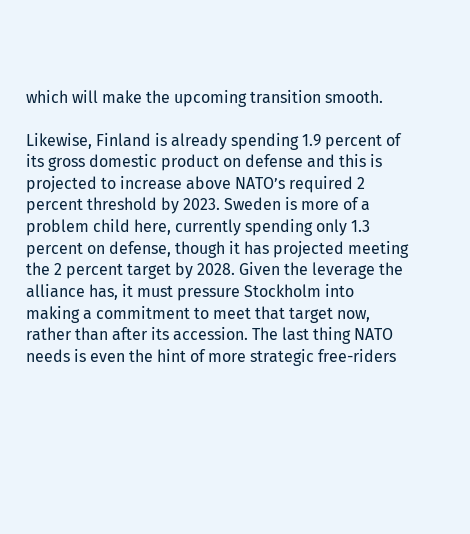which will make the upcoming transition smooth.

Likewise, Finland is already spending 1.9 percent of its gross domestic product on defense and this is projected to increase above NATO’s required 2 percent threshold by 2023. Sweden is more of a problem child here, currently spending only 1.3 percent on defense, though it has projected meeting the 2 percent target by 2028. Given the leverage the alliance has, it must pressure Stockholm into making a commitment to meet that target now, rather than after its accession. The last thing NATO needs is even the hint of more strategic free-riders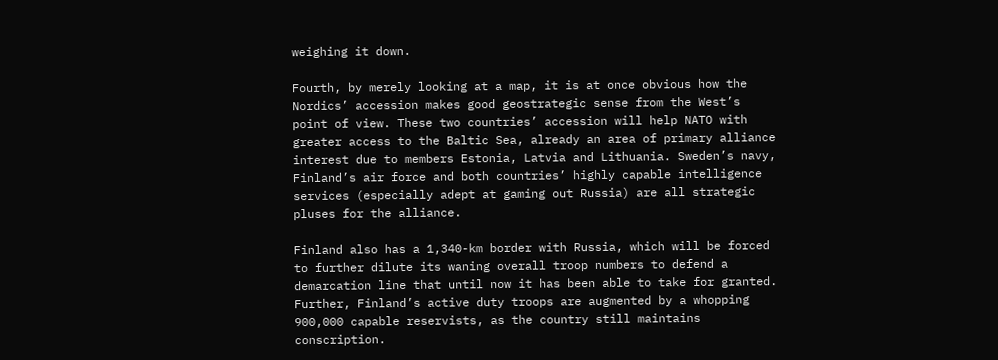weighing it down.

Fourth, by merely looking at a map, it is at once obvious how the Nordics’ accession makes good geostrategic sense from the West’s point of view. These two countries’ accession will help NATO with greater access to the Baltic Sea, already an area of primary alliance interest due to members Estonia, Latvia and Lithuania. Sweden’s navy, Finland’s air force and both countries’ highly capable intelligence services (especially adept at gaming out Russia) are all strategic pluses for the alliance.

Finland also has a 1,340-km border with Russia, which will be forced to further dilute its waning overall troop numbers to defend a demarcation line that until now it has been able to take for granted. Further, Finland’s active duty troops are augmented by a whopping 900,000 capable reservists, as the country still maintains conscription.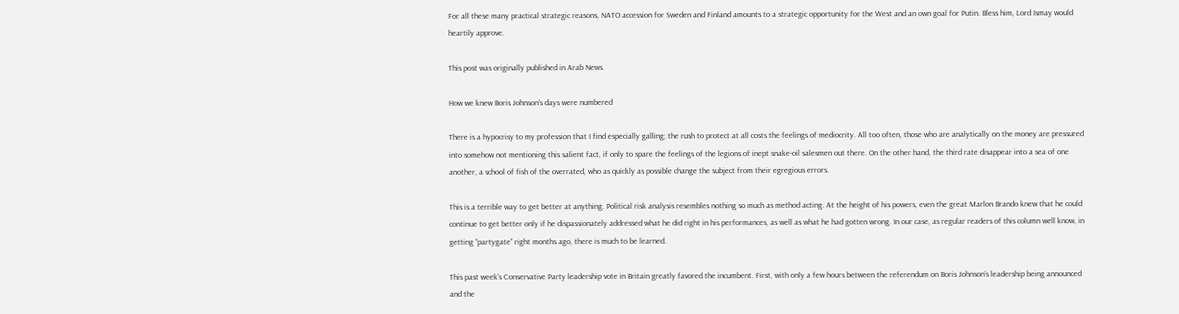For all these many practical strategic reasons, NATO accession for Sweden and Finland amounts to a strategic opportunity for the West and an own goal for Putin. Bless him, Lord Ismay would heartily approve.

This post was originally published in Arab News.

How we knew Boris Johnson’s days were numbered

There is a hypocrisy to my profession that I find especially galling; the rush to protect at all costs the feelings of mediocrity. All too often, those who are analytically on the money are pressured into somehow not mentioning this salient fact, if only to spare the feelings of the legions of inept snake-oil salesmen out there. On the other hand, the third rate disappear into a sea of one another, a school of fish of the overrated, who as quickly as possible change the subject from their egregious errors.

This is a terrible way to get better at anything. Political risk analysis resembles nothing so much as method acting. At the height of his powers, even the great Marlon Brando knew that he could continue to get better only if he dispassionately addressed what he did right in his performances, as well as what he had gotten wrong. In our case, as regular readers of this column well know, in getting “partygate” right months ago, there is much to be learned.

This past week’s Conservative Party leadership vote in Britain greatly favored the incumbent. First, with only a few hours between the referendum on Boris Johnson’s leadership being announced and the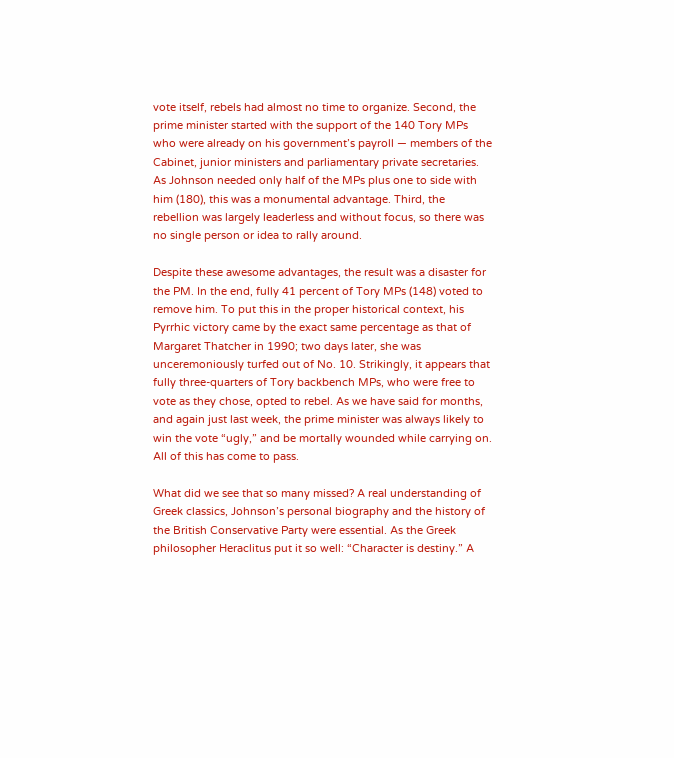vote itself, rebels had almost no time to organize. Second, the prime minister started with the support of the 140 Tory MPs who were already on his government’s payroll — members of the Cabinet, junior ministers and parliamentary private secretaries. As Johnson needed only half of the MPs plus one to side with him (180), this was a monumental advantage. Third, the rebellion was largely leaderless and without focus, so there was no single person or idea to rally around.

Despite these awesome advantages, the result was a disaster for the PM. In the end, fully 41 percent of Tory MPs (148) voted to remove him. To put this in the proper historical context, his Pyrrhic victory came by the exact same percentage as that of Margaret Thatcher in 1990; two days later, she was unceremoniously turfed out of No. 10. Strikingly, it appears that fully three-quarters of Tory backbench MPs, who were free to vote as they chose, opted to rebel. As we have said for months, and again just last week, the prime minister was always likely to win the vote “ugly,” and be mortally wounded while carrying on. All of this has come to pass.

What did we see that so many missed? A real understanding of Greek classics, Johnson’s personal biography and the history of the British Conservative Party were essential. As the Greek philosopher Heraclitus put it so well: “Character is destiny.” A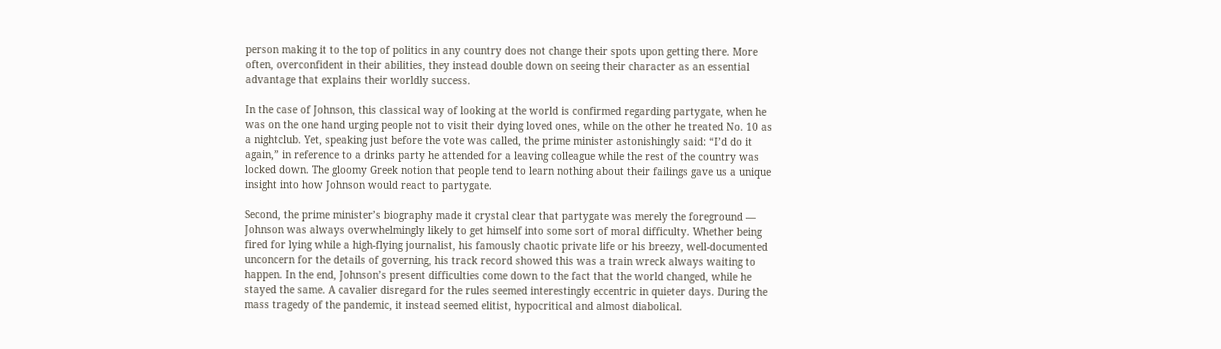person making it to the top of politics in any country does not change their spots upon getting there. More often, overconfident in their abilities, they instead double down on seeing their character as an essential advantage that explains their worldly success.

In the case of Johnson, this classical way of looking at the world is confirmed regarding partygate, when he was on the one hand urging people not to visit their dying loved ones, while on the other he treated No. 10 as a nightclub. Yet, speaking just before the vote was called, the prime minister astonishingly said: “I’d do it again,” in reference to a drinks party he attended for a leaving colleague while the rest of the country was locked down. The gloomy Greek notion that people tend to learn nothing about their failings gave us a unique insight into how Johnson would react to partygate.

Second, the prime minister’s biography made it crystal clear that partygate was merely the foreground — Johnson was always overwhelmingly likely to get himself into some sort of moral difficulty. Whether being fired for lying while a high-flying journalist, his famously chaotic private life or his breezy, well-documented unconcern for the details of governing, his track record showed this was a train wreck always waiting to happen. In the end, Johnson’s present difficulties come down to the fact that the world changed, while he stayed the same. A cavalier disregard for the rules seemed interestingly eccentric in quieter days. During the mass tragedy of the pandemic, it instead seemed elitist, hypocritical and almost diabolical.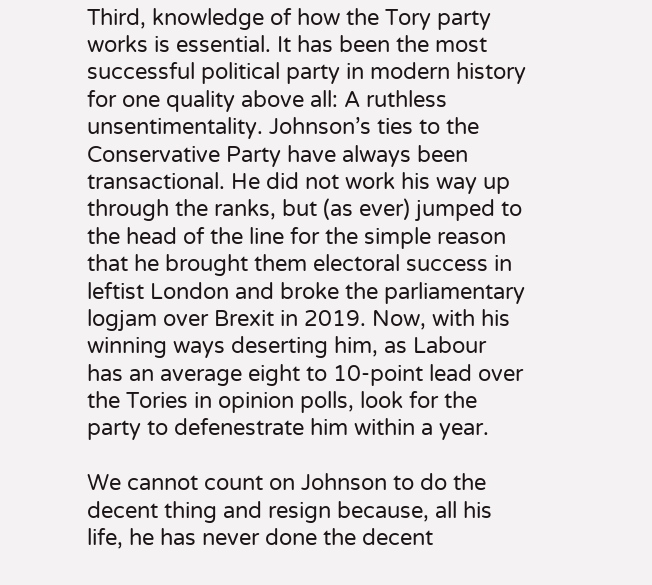Third, knowledge of how the Tory party works is essential. It has been the most successful political party in modern history for one quality above all: A ruthless unsentimentality. Johnson’s ties to the Conservative Party have always been transactional. He did not work his way up through the ranks, but (as ever) jumped to the head of the line for the simple reason that he brought them electoral success in leftist London and broke the parliamentary logjam over Brexit in 2019. Now, with his winning ways deserting him, as Labour has an average eight to 10-point lead over the Tories in opinion polls, look for the party to defenestrate him within a year.

We cannot count on Johnson to do the decent thing and resign because, all his life, he has never done the decent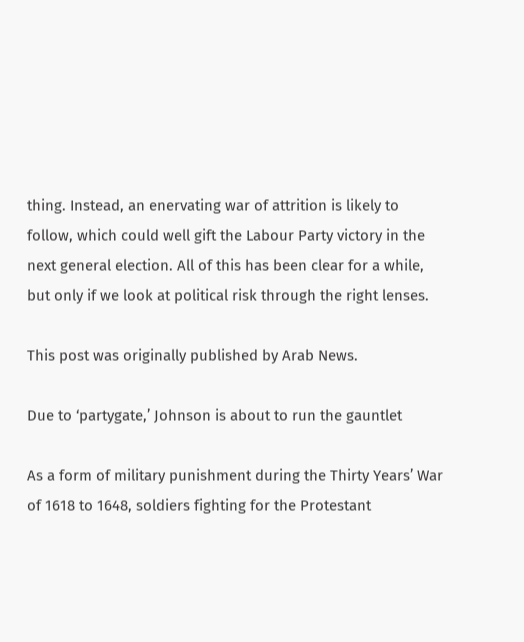thing. Instead, an enervating war of attrition is likely to follow, which could well gift the Labour Party victory in the next general election. All of this has been clear for a while, but only if we look at political risk through the right lenses.

This post was originally published by Arab News.

Due to ‘partygate,’ Johnson is about to run the gauntlet

As a form of military punishment during the Thirty Years’ War of 1618 to 1648, soldiers fighting for the Protestant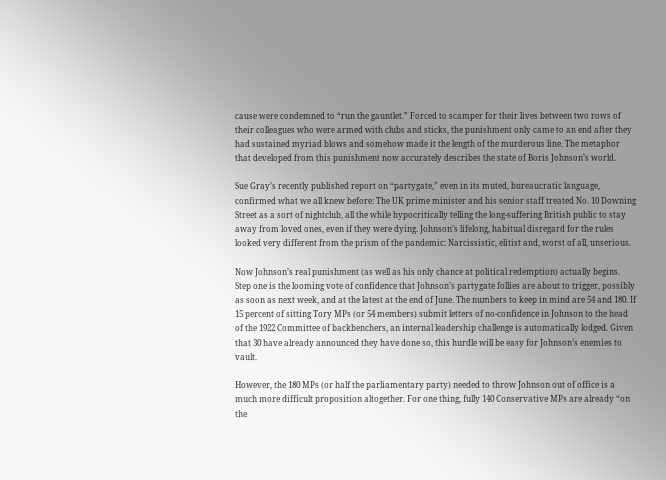cause were condemned to “run the gauntlet.” Forced to scamper for their lives between two rows of their colleagues who were armed with clubs and sticks, the punishment only came to an end after they had sustained myriad blows and somehow made it the length of the murderous line. The metaphor that developed from this punishment now accurately describes the state of Boris Johnson’s world.

Sue Gray’s recently published report on “partygate,” even in its muted, bureaucratic language, confirmed what we all knew before: The UK prime minister and his senior staff treated No. 10 Downing Street as a sort of nightclub, all the while hypocritically telling the long-suffering British public to stay away from loved ones, even if they were dying. Johnson’s lifelong, habitual disregard for the rules looked very different from the prism of the pandemic: Narcissistic, elitist and, worst of all, unserious.

Now Johnson’s real punishment (as well as his only chance at political redemption) actually begins. Step one is the looming vote of confidence that Johnson’s partygate follies are about to trigger, possibly as soon as next week, and at the latest at the end of June. The numbers to keep in mind are 54 and 180. If 15 percent of sitting Tory MPs (or 54 members) submit letters of no-confidence in Johnson to the head of the 1922 Committee of backbenchers, an internal leadership challenge is automatically lodged. Given that 30 have already announced they have done so, this hurdle will be easy for Johnson’s enemies to vault.

However, the 180 MPs (or half the parliamentary party) needed to throw Johnson out of office is a much more difficult proposition altogether. For one thing, fully 140 Conservative MPs are already “on the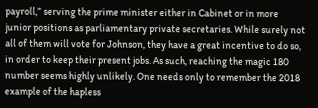payroll,” serving the prime minister either in Cabinet or in more junior positions as parliamentary private secretaries. While surely not all of them will vote for Johnson, they have a great incentive to do so, in order to keep their present jobs. As such, reaching the magic 180 number seems highly unlikely. One needs only to remember the 2018 example of the hapless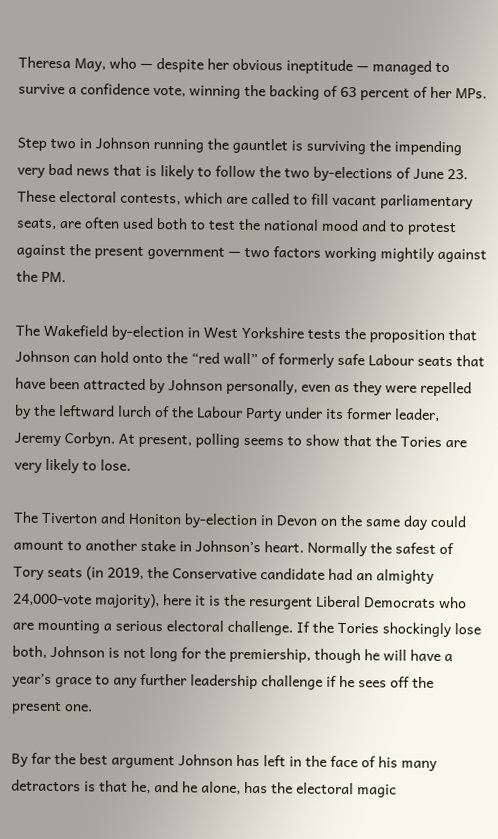Theresa May, who — despite her obvious ineptitude — managed to survive a confidence vote, winning the backing of 63 percent of her MPs.

Step two in Johnson running the gauntlet is surviving the impending very bad news that is likely to follow the two by-elections of June 23. These electoral contests, which are called to fill vacant parliamentary seats, are often used both to test the national mood and to protest against the present government — two factors working mightily against the PM.

The Wakefield by-election in West Yorkshire tests the proposition that Johnson can hold onto the “red wall” of formerly safe Labour seats that have been attracted by Johnson personally, even as they were repelled by the leftward lurch of the Labour Party under its former leader, Jeremy Corbyn. At present, polling seems to show that the Tories are very likely to lose.

The Tiverton and Honiton by-election in Devon on the same day could amount to another stake in Johnson’s heart. Normally the safest of Tory seats (in 2019, the Conservative candidate had an almighty 24,000-vote majority), here it is the resurgent Liberal Democrats who are mounting a serious electoral challenge. If the Tories shockingly lose both, Johnson is not long for the premiership, though he will have a year’s grace to any further leadership challenge if he sees off the present one.

By far the best argument Johnson has left in the face of his many detractors is that he, and he alone, has the electoral magic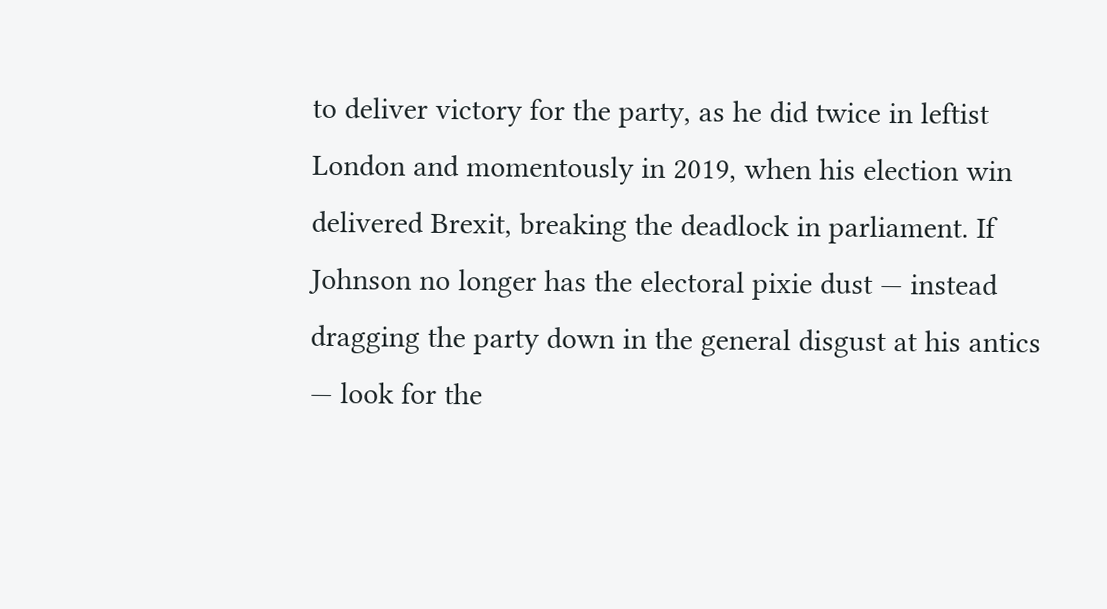to deliver victory for the party, as he did twice in leftist London and momentously in 2019, when his election win delivered Brexit, breaking the deadlock in parliament. If Johnson no longer has the electoral pixie dust — instead dragging the party down in the general disgust at his antics — look for the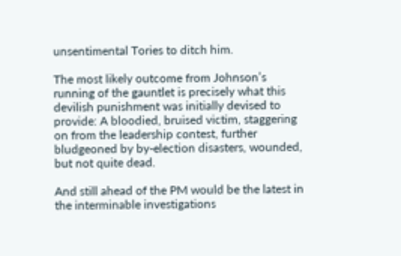unsentimental Tories to ditch him.

The most likely outcome from Johnson’s running of the gauntlet is precisely what this devilish punishment was initially devised to provide: A bloodied, bruised victim, staggering on from the leadership contest, further bludgeoned by by-election disasters, wounded, but not quite dead.

And still ahead of the PM would be the latest in the interminable investigations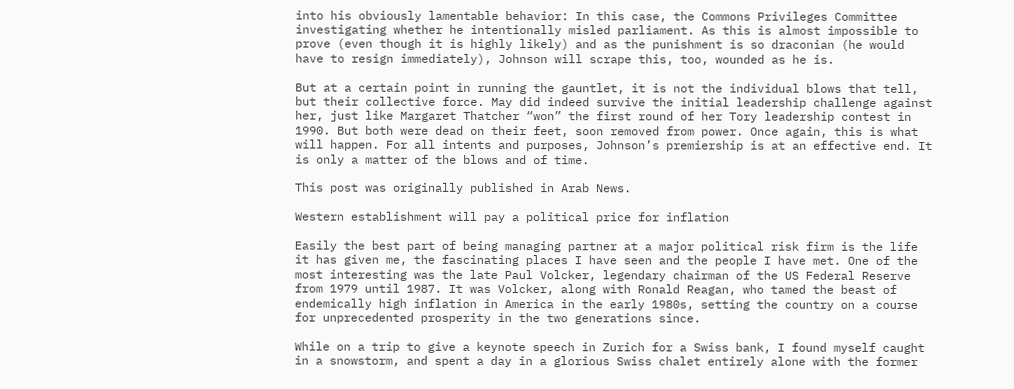into his obviously lamentable behavior: In this case, the Commons Privileges Committee investigating whether he intentionally misled parliament. As this is almost impossible to prove (even though it is highly likely) and as the punishment is so draconian (he would have to resign immediately), Johnson will scrape this, too, wounded as he is.

But at a certain point in running the gauntlet, it is not the individual blows that tell, but their collective force. May did indeed survive the initial leadership challenge against her, just like Margaret Thatcher “won” the first round of her Tory leadership contest in 1990. But both were dead on their feet, soon removed from power. Once again, this is what will happen. For all intents and purposes, Johnson’s premiership is at an effective end. It is only a matter of the blows and of time.

This post was originally published in Arab News.

Western establishment will pay a political price for inflation

Easily the best part of being managing partner at a major political risk firm is the life it has given me, the fascinating places I have seen and the people I have met. One of the most interesting was the late Paul Volcker, legendary chairman of the US Federal Reserve from 1979 until 1987. It was Volcker, along with Ronald Reagan, who tamed the beast of endemically high inflation in America in the early 1980s, setting the country on a course for unprecedented prosperity in the two generations since.

While on a trip to give a keynote speech in Zurich for a Swiss bank, I found myself caught in a snowstorm, and spent a day in a glorious Swiss chalet entirely alone with the former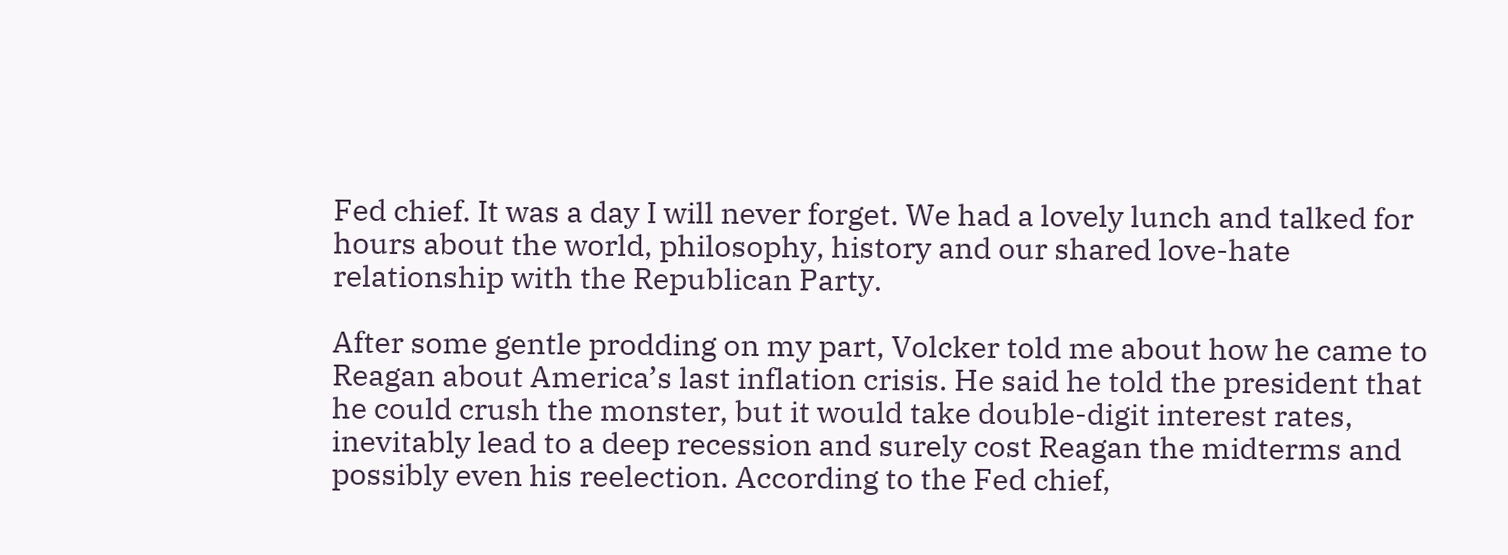Fed chief. It was a day I will never forget. We had a lovely lunch and talked for hours about the world, philosophy, history and our shared love-hate relationship with the Republican Party.

After some gentle prodding on my part, Volcker told me about how he came to Reagan about America’s last inflation crisis. He said he told the president that he could crush the monster, but it would take double-digit interest rates, inevitably lead to a deep recession and surely cost Reagan the midterms and possibly even his reelection. According to the Fed chief,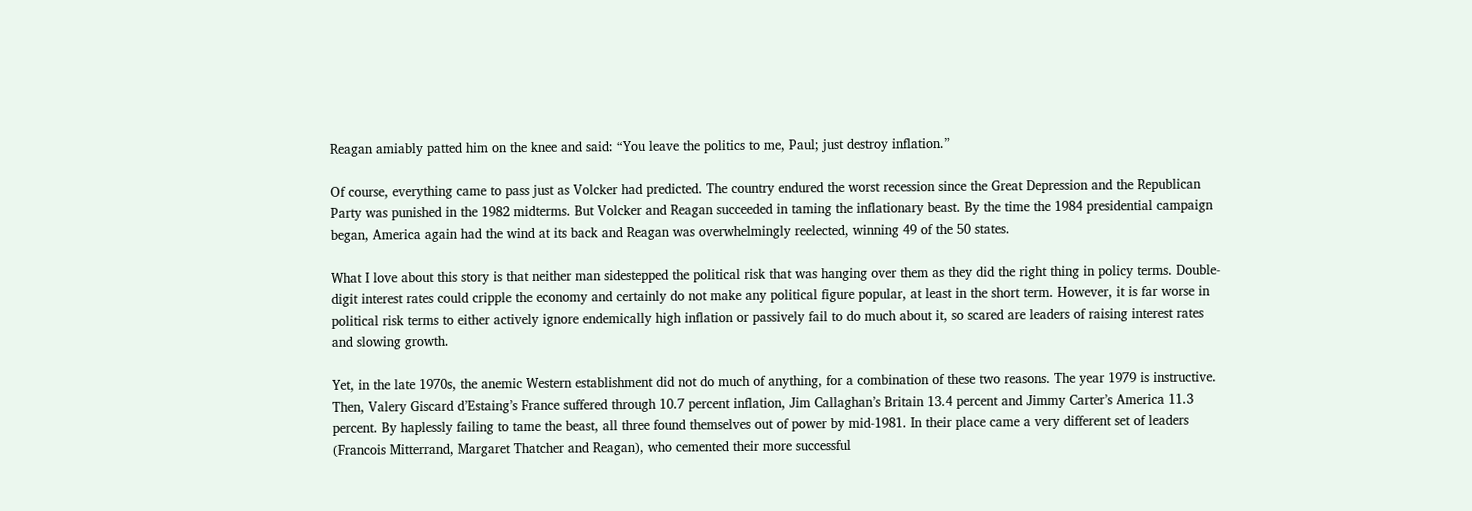Reagan amiably patted him on the knee and said: “You leave the politics to me, Paul; just destroy inflation.”

Of course, everything came to pass just as Volcker had predicted. The country endured the worst recession since the Great Depression and the Republican Party was punished in the 1982 midterms. But Volcker and Reagan succeeded in taming the inflationary beast. By the time the 1984 presidential campaign began, America again had the wind at its back and Reagan was overwhelmingly reelected, winning 49 of the 50 states.

What I love about this story is that neither man sidestepped the political risk that was hanging over them as they did the right thing in policy terms. Double-digit interest rates could cripple the economy and certainly do not make any political figure popular, at least in the short term. However, it is far worse in political risk terms to either actively ignore endemically high inflation or passively fail to do much about it, so scared are leaders of raising interest rates and slowing growth.

Yet, in the late 1970s, the anemic Western establishment did not do much of anything, for a combination of these two reasons. The year 1979 is instructive. Then, Valery Giscard d’Estaing’s France suffered through 10.7 percent inflation, Jim Callaghan’s Britain 13.4 percent and Jimmy Carter’s America 11.3 percent. By haplessly failing to tame the beast, all three found themselves out of power by mid-1981. In their place came a very different set of leaders (Francois Mitterrand, Margaret Thatcher and Reagan), who cemented their more successful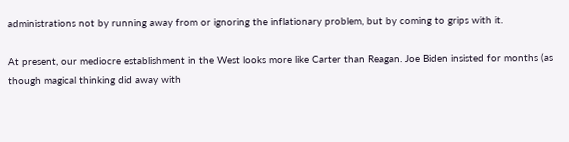administrations not by running away from or ignoring the inflationary problem, but by coming to grips with it.

At present, our mediocre establishment in the West looks more like Carter than Reagan. Joe Biden insisted for months (as though magical thinking did away with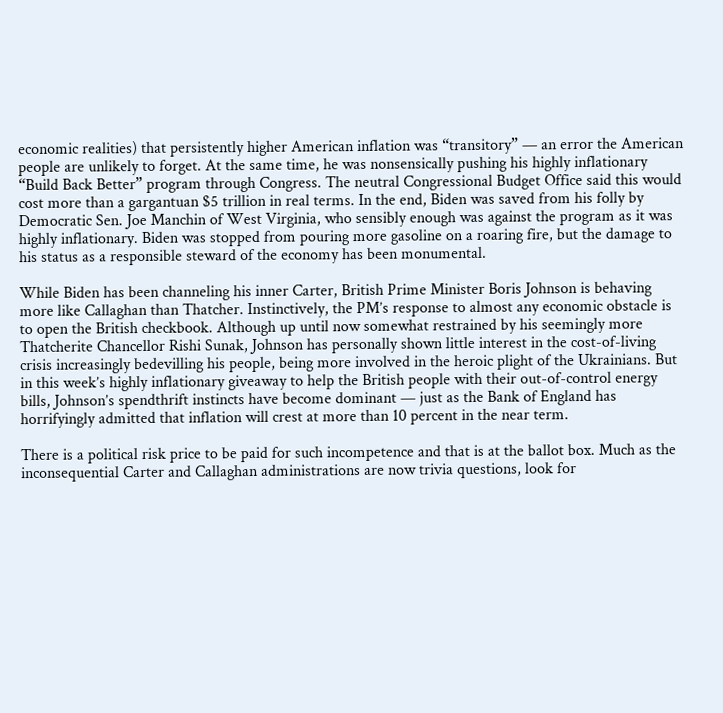economic realities) that persistently higher American inflation was “transitory” — an error the American people are unlikely to forget. At the same time, he was nonsensically pushing his highly inflationary “Build Back Better” program through Congress. The neutral Congressional Budget Office said this would cost more than a gargantuan $5 trillion in real terms. In the end, Biden was saved from his folly by Democratic Sen. Joe Manchin of West Virginia, who sensibly enough was against the program as it was highly inflationary. Biden was stopped from pouring more gasoline on a roaring fire, but the damage to his status as a responsible steward of the economy has been monumental.

While Biden has been channeling his inner Carter, British Prime Minister Boris Johnson is behaving more like Callaghan than Thatcher. Instinctively, the PM’s response to almost any economic obstacle is to open the British checkbook. Although up until now somewhat restrained by his seemingly more Thatcherite Chancellor Rishi Sunak, Johnson has personally shown little interest in the cost-of-living crisis increasingly bedevilling his people, being more involved in the heroic plight of the Ukrainians. But in this week’s highly inflationary giveaway to help the British people with their out-of-control energy bills, Johnson’s spendthrift instincts have become dominant — just as the Bank of England has horrifyingly admitted that inflation will crest at more than 10 percent in the near term.

There is a political risk price to be paid for such incompetence and that is at the ballot box. Much as the inconsequential Carter and Callaghan administrations are now trivia questions, look for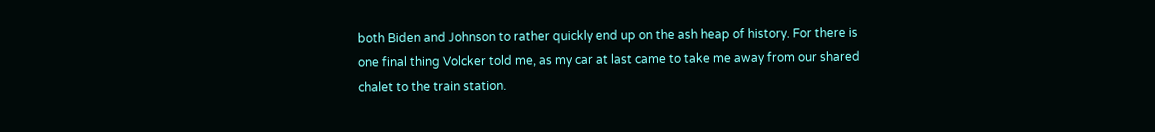both Biden and Johnson to rather quickly end up on the ash heap of history. For there is one final thing Volcker told me, as my car at last came to take me away from our shared chalet to the train station.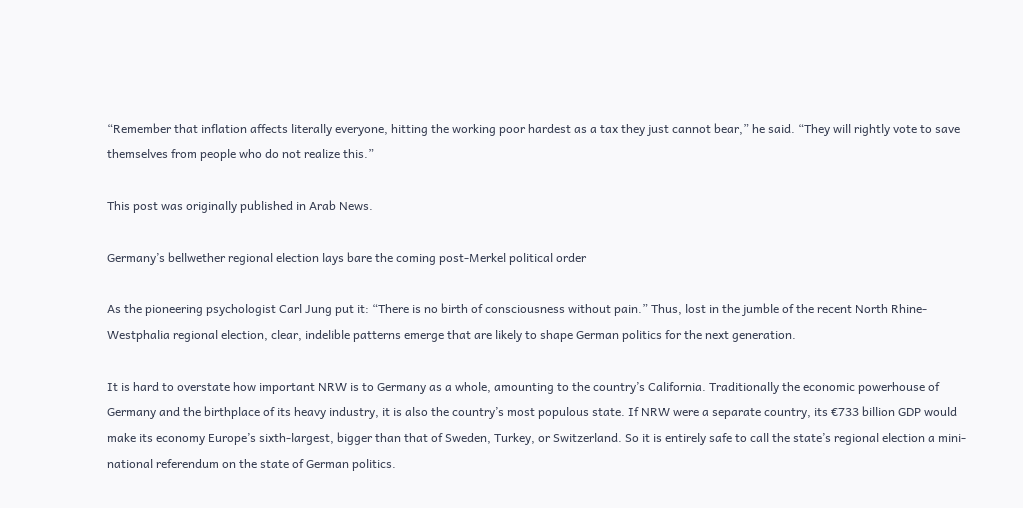“Remember that inflation affects literally everyone, hitting the working poor hardest as a tax they just cannot bear,” he said. “They will rightly vote to save themselves from people who do not realize this.”

This post was originally published in Arab News.

Germany’s bellwether regional election lays bare the coming post-Merkel political order

As the pioneering psychologist Carl Jung put it: “There is no birth of consciousness without pain.” Thus, lost in the jumble of the recent North Rhine-Westphalia regional election, clear, indelible patterns emerge that are likely to shape German politics for the next generation.

It is hard to overstate how important NRW is to Germany as a whole, amounting to the country’s California. Traditionally the economic powerhouse of Germany and the birthplace of its heavy industry, it is also the country’s most populous state. If NRW were a separate country, its €733 billion GDP would make its economy Europe’s sixth-largest, bigger than that of Sweden, Turkey, or Switzerland. So it is entirely safe to call the state’s regional election a mini-national referendum on the state of German politics.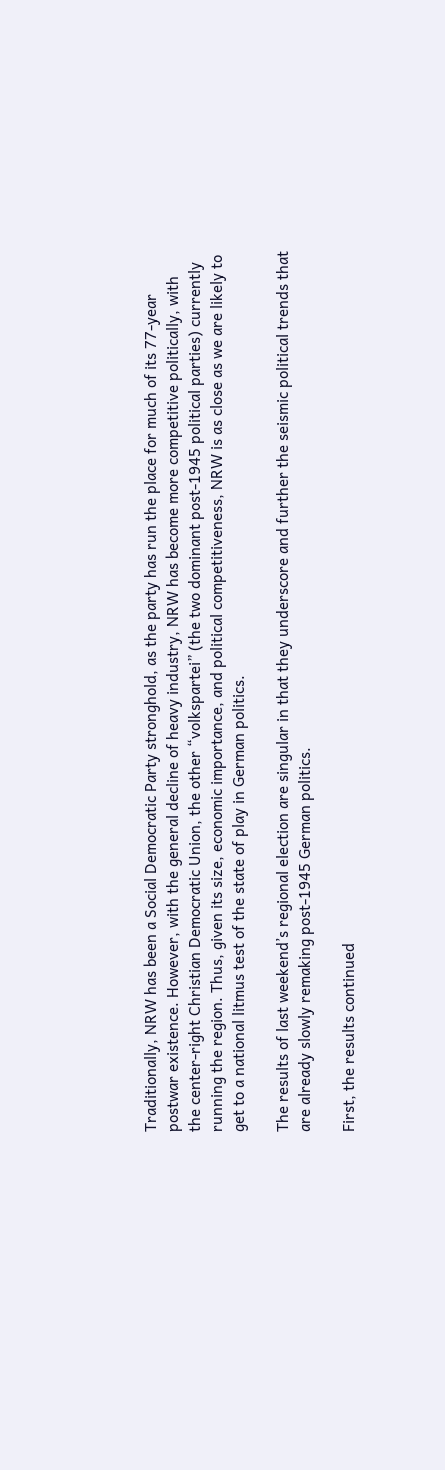Traditionally, NRW has been a Social Democratic Party stronghold, as the party has run the place for much of its 77-year postwar existence. However, with the general decline of heavy industry, NRW has become more competitive politically, with the center-right Christian Democratic Union, the other “volkspartei” (the two dominant post-1945 political parties) currently running the region. Thus, given its size, economic importance, and political competitiveness, NRW is as close as we are likely to get to a national litmus test of the state of play in German politics.

The results of last weekend’s regional election are singular in that they underscore and further the seismic political trends that are already slowly remaking post-1945 German politics.

First, the results continued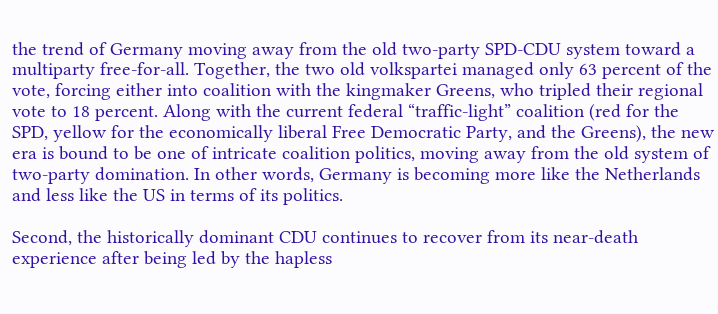the trend of Germany moving away from the old two-party SPD-CDU system toward a multiparty free-for-all. Together, the two old volkspartei managed only 63 percent of the vote, forcing either into coalition with the kingmaker Greens, who tripled their regional vote to 18 percent. Along with the current federal “traffic-light” coalition (red for the SPD, yellow for the economically liberal Free Democratic Party, and the Greens), the new era is bound to be one of intricate coalition politics, moving away from the old system of two-party domination. In other words, Germany is becoming more like the Netherlands and less like the US in terms of its politics.

Second, the historically dominant CDU continues to recover from its near-death experience after being led by the hapless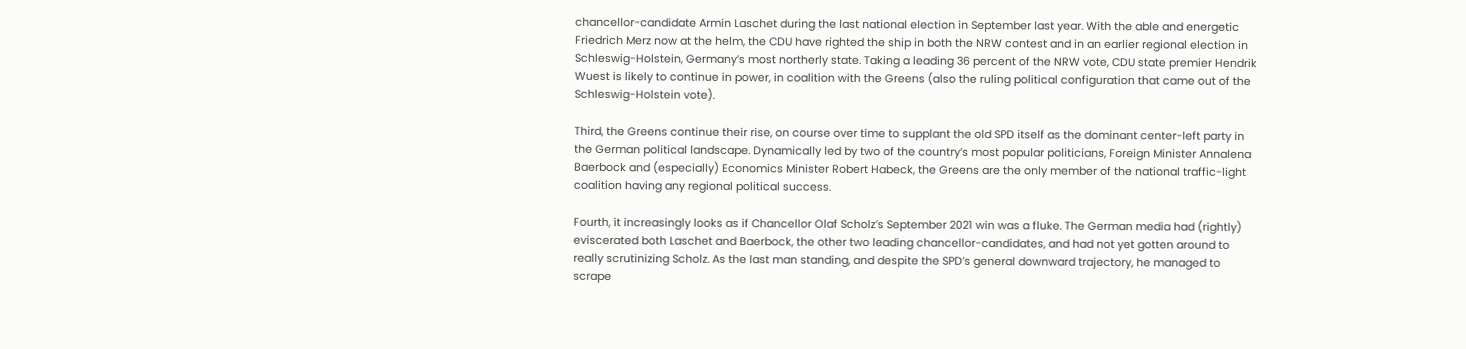chancellor-candidate Armin Laschet during the last national election in September last year. With the able and energetic Friedrich Merz now at the helm, the CDU have righted the ship in both the NRW contest and in an earlier regional election in Schleswig-Holstein, Germany’s most northerly state. Taking a leading 36 percent of the NRW vote, CDU state premier Hendrik Wuest is likely to continue in power, in coalition with the Greens (also the ruling political configuration that came out of the Schleswig-Holstein vote).

Third, the Greens continue their rise, on course over time to supplant the old SPD itself as the dominant center-left party in the German political landscape. Dynamically led by two of the country’s most popular politicians, Foreign Minister Annalena Baerbock and (especially) Economics Minister Robert Habeck, the Greens are the only member of the national traffic-light coalition having any regional political success.

Fourth, it increasingly looks as if Chancellor Olaf Scholz’s September 2021 win was a fluke. The German media had (rightly) eviscerated both Laschet and Baerbock, the other two leading chancellor-candidates, and had not yet gotten around to really scrutinizing Scholz. As the last man standing, and despite the SPD’s general downward trajectory, he managed to scrape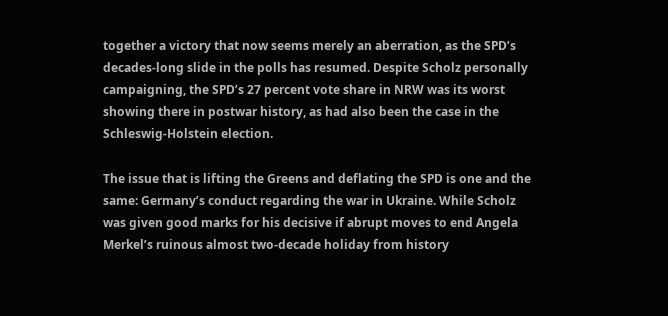together a victory that now seems merely an aberration, as the SPD’s decades-long slide in the polls has resumed. Despite Scholz personally campaigning, the SPD’s 27 percent vote share in NRW was its worst showing there in postwar history, as had also been the case in the Schleswig-Holstein election.

The issue that is lifting the Greens and deflating the SPD is one and the same: Germany’s conduct regarding the war in Ukraine. While Scholz was given good marks for his decisive if abrupt moves to end Angela Merkel’s ruinous almost two-decade holiday from history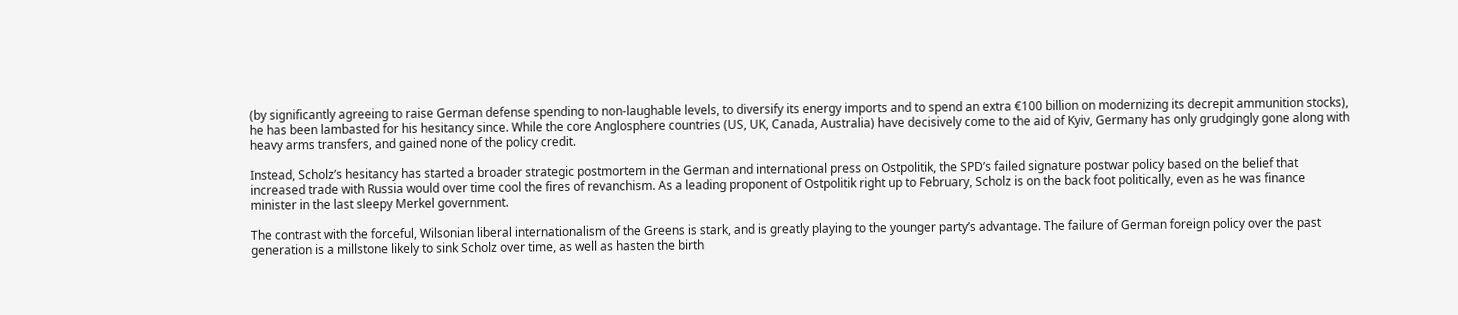(by significantly agreeing to raise German defense spending to non-laughable levels, to diversify its energy imports and to spend an extra €100 billion on modernizing its decrepit ammunition stocks), he has been lambasted for his hesitancy since. While the core Anglosphere countries (US, UK, Canada, Australia) have decisively come to the aid of Kyiv, Germany has only grudgingly gone along with heavy arms transfers, and gained none of the policy credit.

Instead, Scholz’s hesitancy has started a broader strategic postmortem in the German and international press on Ostpolitik, the SPD’s failed signature postwar policy based on the belief that increased trade with Russia would over time cool the fires of revanchism. As a leading proponent of Ostpolitik right up to February, Scholz is on the back foot politically, even as he was finance minister in the last sleepy Merkel government.

The contrast with the forceful, Wilsonian liberal internationalism of the Greens is stark, and is greatly playing to the younger party’s advantage. The failure of German foreign policy over the past generation is a millstone likely to sink Scholz over time, as well as hasten the birth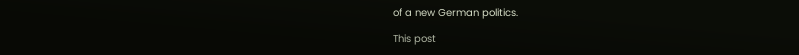of a new German politics.

This post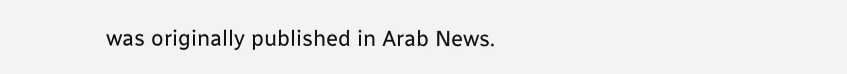was originally published in Arab News.